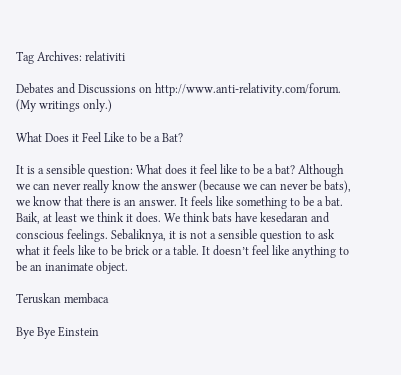Tag Archives: relativiti

Debates and Discussions on http://www.anti-relativity.com/forum.
(My writings only.)

What Does it Feel Like to be a Bat?

It is a sensible question: What does it feel like to be a bat? Although we can never really know the answer (because we can never be bats), we know that there is an answer. It feels like something to be a bat. Baik, at least we think it does. We think bats have kesedaran and conscious feelings. Sebaliknya, it is not a sensible question to ask what it feels like to be brick or a table. It doesn’t feel like anything to be an inanimate object.

Teruskan membaca

Bye Bye Einstein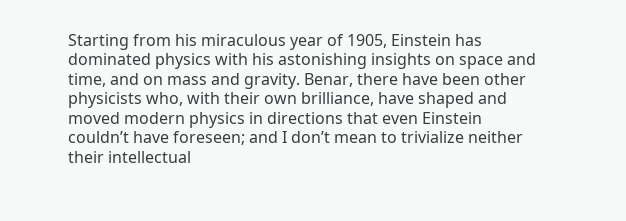Starting from his miraculous year of 1905, Einstein has dominated physics with his astonishing insights on space and time, and on mass and gravity. Benar, there have been other physicists who, with their own brilliance, have shaped and moved modern physics in directions that even Einstein couldn’t have foreseen; and I don’t mean to trivialize neither their intellectual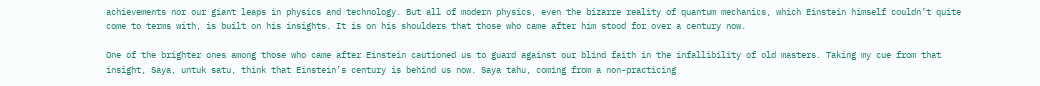achievements nor our giant leaps in physics and technology. But all of modern physics, even the bizarre reality of quantum mechanics, which Einstein himself couldn’t quite come to terms with, is built on his insights. It is on his shoulders that those who came after him stood for over a century now.

One of the brighter ones among those who came after Einstein cautioned us to guard against our blind faith in the infallibility of old masters. Taking my cue from that insight, Saya, untuk satu, think that Einstein’s century is behind us now. Saya tahu, coming from a non-practicing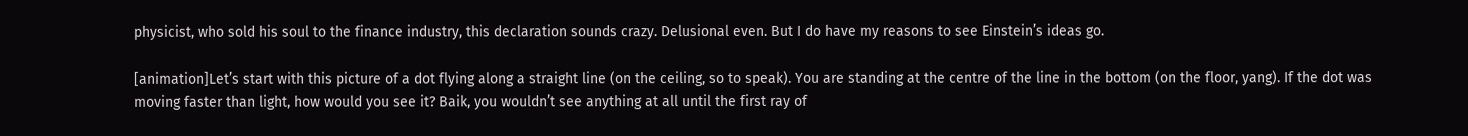physicist, who sold his soul to the finance industry, this declaration sounds crazy. Delusional even. But I do have my reasons to see Einstein’s ideas go.

[animation]Let’s start with this picture of a dot flying along a straight line (on the ceiling, so to speak). You are standing at the centre of the line in the bottom (on the floor, yang). If the dot was moving faster than light, how would you see it? Baik, you wouldn’t see anything at all until the first ray of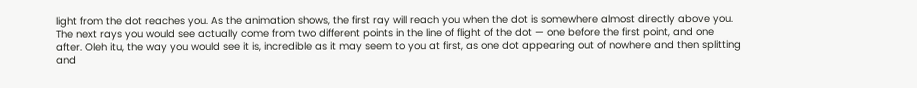light from the dot reaches you. As the animation shows, the first ray will reach you when the dot is somewhere almost directly above you. The next rays you would see actually come from two different points in the line of flight of the dot — one before the first point, and one after. Oleh itu, the way you would see it is, incredible as it may seem to you at first, as one dot appearing out of nowhere and then splitting and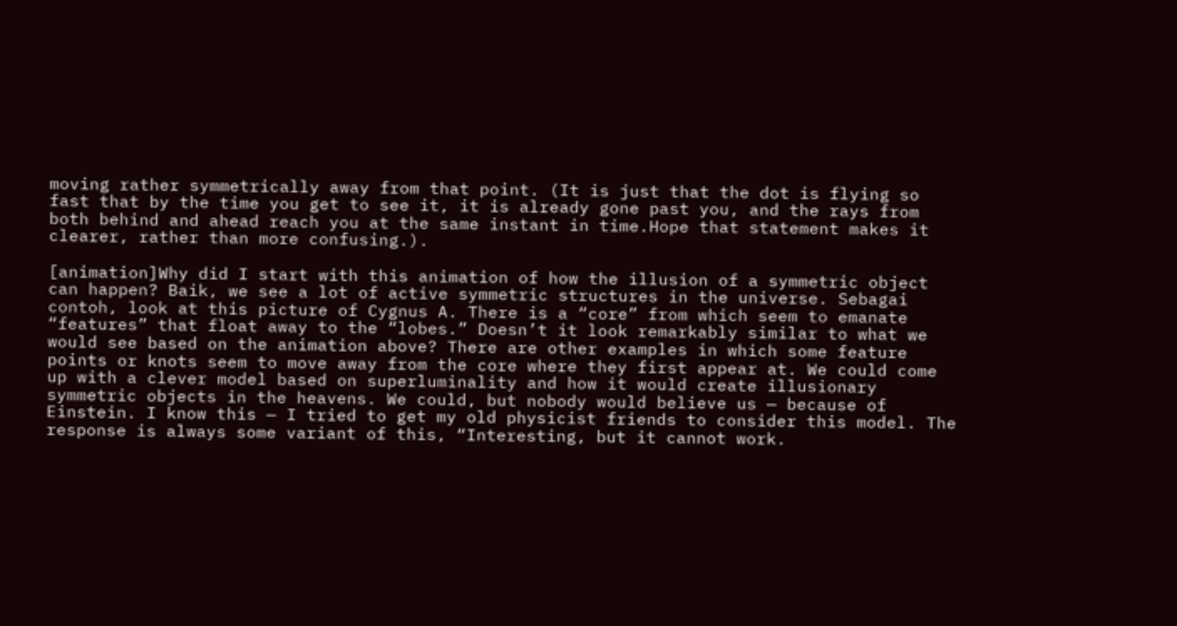moving rather symmetrically away from that point. (It is just that the dot is flying so fast that by the time you get to see it, it is already gone past you, and the rays from both behind and ahead reach you at the same instant in time.Hope that statement makes it clearer, rather than more confusing.).

[animation]Why did I start with this animation of how the illusion of a symmetric object can happen? Baik, we see a lot of active symmetric structures in the universe. Sebagai contoh, look at this picture of Cygnus A. There is a “core” from which seem to emanate “features” that float away to the “lobes.” Doesn’t it look remarkably similar to what we would see based on the animation above? There are other examples in which some feature points or knots seem to move away from the core where they first appear at. We could come up with a clever model based on superluminality and how it would create illusionary symmetric objects in the heavens. We could, but nobody would believe us — because of Einstein. I know this — I tried to get my old physicist friends to consider this model. The response is always some variant of this, “Interesting, but it cannot work.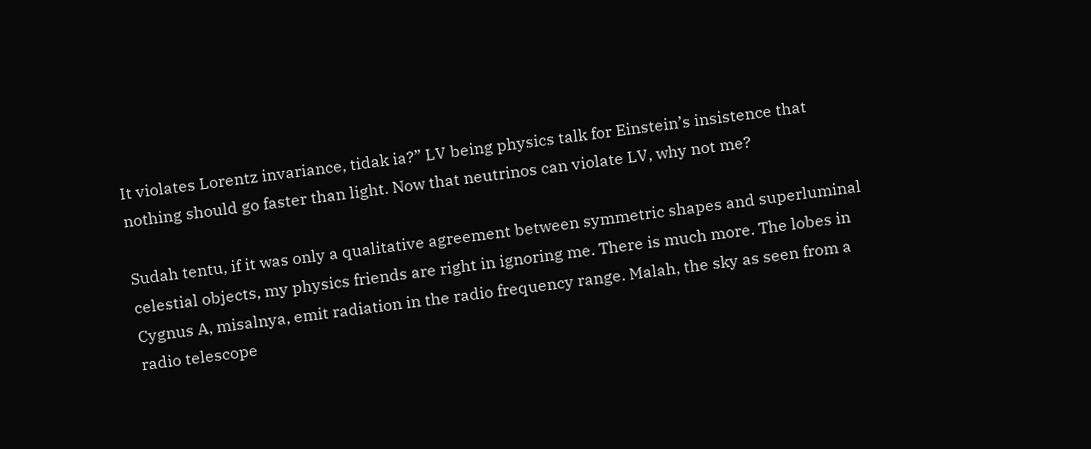It violates Lorentz invariance, tidak ia?” LV being physics talk for Einstein’s insistence that nothing should go faster than light. Now that neutrinos can violate LV, why not me?

Sudah tentu, if it was only a qualitative agreement between symmetric shapes and superluminal celestial objects, my physics friends are right in ignoring me. There is much more. The lobes in Cygnus A, misalnya, emit radiation in the radio frequency range. Malah, the sky as seen from a radio telescope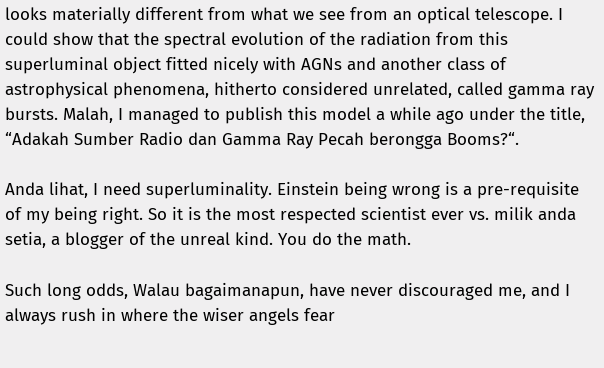looks materially different from what we see from an optical telescope. I could show that the spectral evolution of the radiation from this superluminal object fitted nicely with AGNs and another class of astrophysical phenomena, hitherto considered unrelated, called gamma ray bursts. Malah, I managed to publish this model a while ago under the title, “Adakah Sumber Radio dan Gamma Ray Pecah berongga Booms?“.

Anda lihat, I need superluminality. Einstein being wrong is a pre-requisite of my being right. So it is the most respected scientist ever vs. milik anda setia, a blogger of the unreal kind. You do the math.

Such long odds, Walau bagaimanapun, have never discouraged me, and I always rush in where the wiser angels fear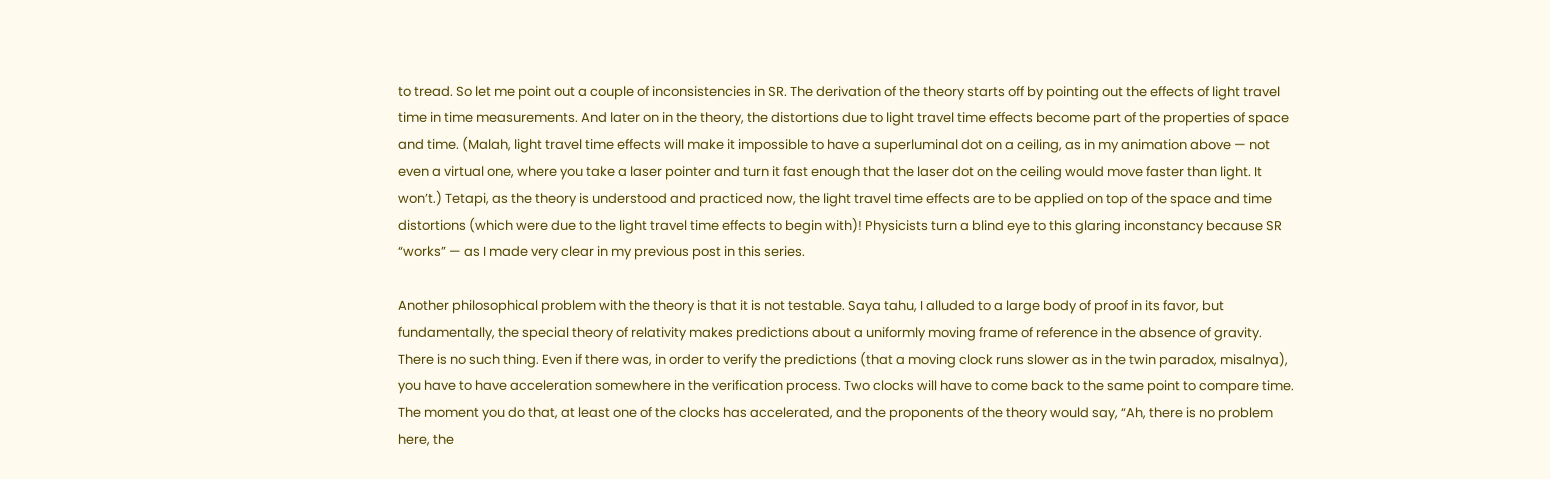to tread. So let me point out a couple of inconsistencies in SR. The derivation of the theory starts off by pointing out the effects of light travel time in time measurements. And later on in the theory, the distortions due to light travel time effects become part of the properties of space and time. (Malah, light travel time effects will make it impossible to have a superluminal dot on a ceiling, as in my animation above — not even a virtual one, where you take a laser pointer and turn it fast enough that the laser dot on the ceiling would move faster than light. It won’t.) Tetapi, as the theory is understood and practiced now, the light travel time effects are to be applied on top of the space and time distortions (which were due to the light travel time effects to begin with)! Physicists turn a blind eye to this glaring inconstancy because SR “works” — as I made very clear in my previous post in this series.

Another philosophical problem with the theory is that it is not testable. Saya tahu, I alluded to a large body of proof in its favor, but fundamentally, the special theory of relativity makes predictions about a uniformly moving frame of reference in the absence of gravity. There is no such thing. Even if there was, in order to verify the predictions (that a moving clock runs slower as in the twin paradox, misalnya), you have to have acceleration somewhere in the verification process. Two clocks will have to come back to the same point to compare time. The moment you do that, at least one of the clocks has accelerated, and the proponents of the theory would say, “Ah, there is no problem here, the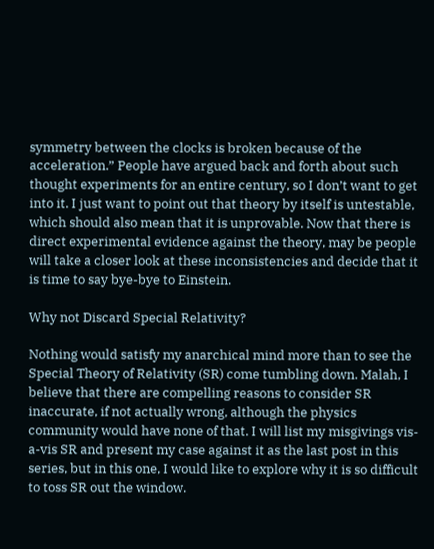symmetry between the clocks is broken because of the acceleration.” People have argued back and forth about such thought experiments for an entire century, so I don’t want to get into it. I just want to point out that theory by itself is untestable, which should also mean that it is unprovable. Now that there is direct experimental evidence against the theory, may be people will take a closer look at these inconsistencies and decide that it is time to say bye-bye to Einstein.

Why not Discard Special Relativity?

Nothing would satisfy my anarchical mind more than to see the Special Theory of Relativity (SR) come tumbling down. Malah, I believe that there are compelling reasons to consider SR inaccurate, if not actually wrong, although the physics community would have none of that. I will list my misgivings vis-a-vis SR and present my case against it as the last post in this series, but in this one, I would like to explore why it is so difficult to toss SR out the window.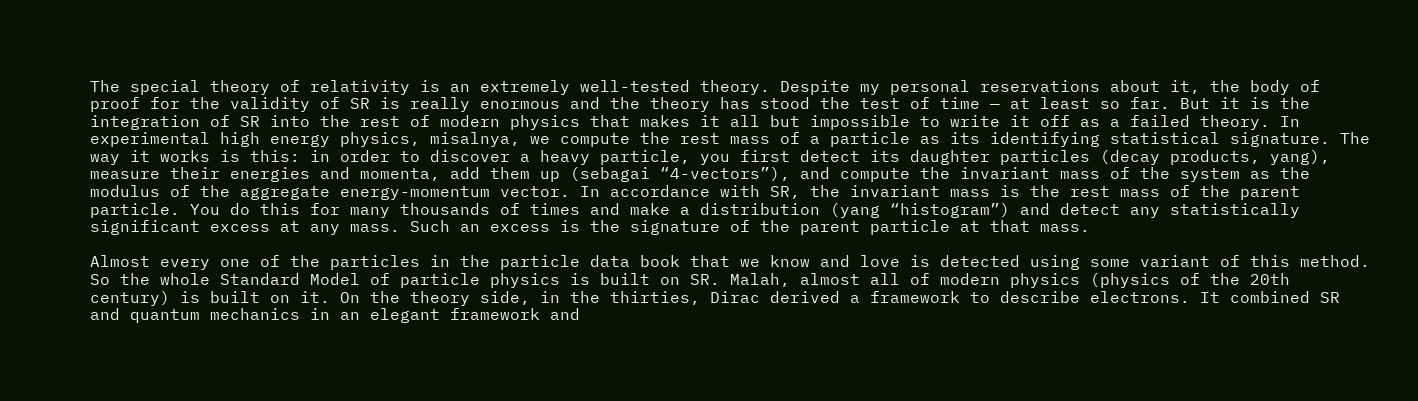The special theory of relativity is an extremely well-tested theory. Despite my personal reservations about it, the body of proof for the validity of SR is really enormous and the theory has stood the test of time — at least so far. But it is the integration of SR into the rest of modern physics that makes it all but impossible to write it off as a failed theory. In experimental high energy physics, misalnya, we compute the rest mass of a particle as its identifying statistical signature. The way it works is this: in order to discover a heavy particle, you first detect its daughter particles (decay products, yang), measure their energies and momenta, add them up (sebagai “4-vectors”), and compute the invariant mass of the system as the modulus of the aggregate energy-momentum vector. In accordance with SR, the invariant mass is the rest mass of the parent particle. You do this for many thousands of times and make a distribution (yang “histogram”) and detect any statistically significant excess at any mass. Such an excess is the signature of the parent particle at that mass.

Almost every one of the particles in the particle data book that we know and love is detected using some variant of this method. So the whole Standard Model of particle physics is built on SR. Malah, almost all of modern physics (physics of the 20th century) is built on it. On the theory side, in the thirties, Dirac derived a framework to describe electrons. It combined SR and quantum mechanics in an elegant framework and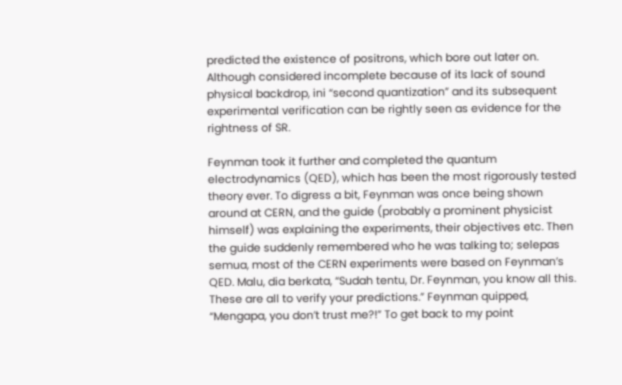predicted the existence of positrons, which bore out later on. Although considered incomplete because of its lack of sound physical backdrop, ini “second quantization” and its subsequent experimental verification can be rightly seen as evidence for the rightness of SR.

Feynman took it further and completed the quantum electrodynamics (QED), which has been the most rigorously tested theory ever. To digress a bit, Feynman was once being shown around at CERN, and the guide (probably a prominent physicist himself) was explaining the experiments, their objectives etc. Then the guide suddenly remembered who he was talking to; selepas semua, most of the CERN experiments were based on Feynman’s QED. Malu, dia berkata, “Sudah tentu, Dr. Feynman, you know all this. These are all to verify your predictions.” Feynman quipped, “Mengapa, you don’t trust me?!” To get back to my point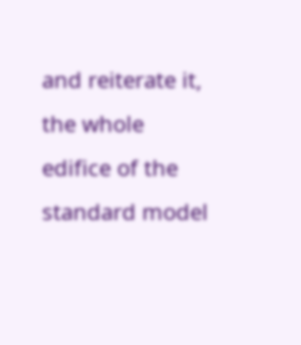and reiterate it, the whole edifice of the standard model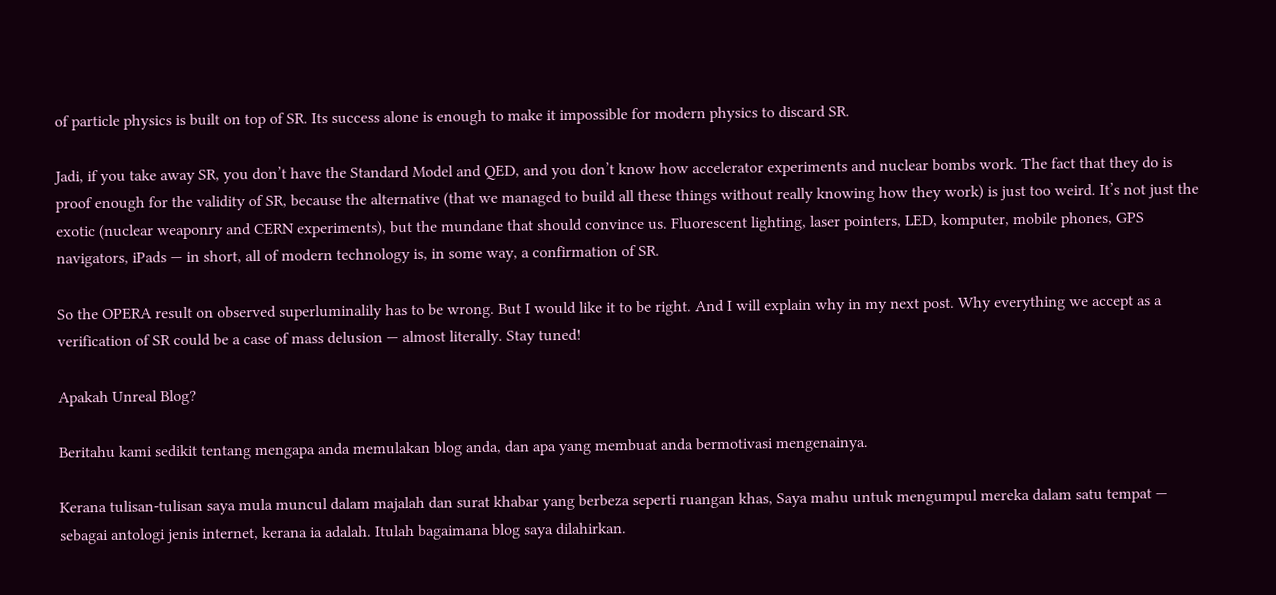of particle physics is built on top of SR. Its success alone is enough to make it impossible for modern physics to discard SR.

Jadi, if you take away SR, you don’t have the Standard Model and QED, and you don’t know how accelerator experiments and nuclear bombs work. The fact that they do is proof enough for the validity of SR, because the alternative (that we managed to build all these things without really knowing how they work) is just too weird. It’s not just the exotic (nuclear weaponry and CERN experiments), but the mundane that should convince us. Fluorescent lighting, laser pointers, LED, komputer, mobile phones, GPS navigators, iPads — in short, all of modern technology is, in some way, a confirmation of SR.

So the OPERA result on observed superluminalily has to be wrong. But I would like it to be right. And I will explain why in my next post. Why everything we accept as a verification of SR could be a case of mass delusion — almost literally. Stay tuned!

Apakah Unreal Blog?

Beritahu kami sedikit tentang mengapa anda memulakan blog anda, dan apa yang membuat anda bermotivasi mengenainya.

Kerana tulisan-tulisan saya mula muncul dalam majalah dan surat khabar yang berbeza seperti ruangan khas, Saya mahu untuk mengumpul mereka dalam satu tempat — sebagai antologi jenis internet, kerana ia adalah. Itulah bagaimana blog saya dilahirkan.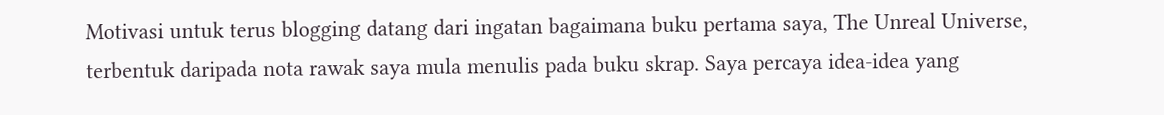Motivasi untuk terus blogging datang dari ingatan bagaimana buku pertama saya, The Unreal Universe, terbentuk daripada nota rawak saya mula menulis pada buku skrap. Saya percaya idea-idea yang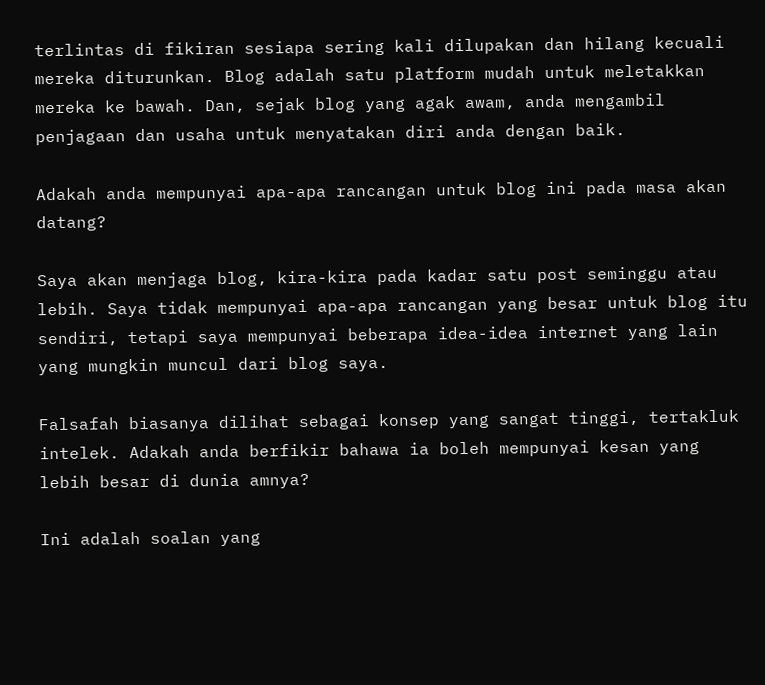terlintas di fikiran sesiapa sering kali dilupakan dan hilang kecuali mereka diturunkan. Blog adalah satu platform mudah untuk meletakkan mereka ke bawah. Dan, sejak blog yang agak awam, anda mengambil penjagaan dan usaha untuk menyatakan diri anda dengan baik.

Adakah anda mempunyai apa-apa rancangan untuk blog ini pada masa akan datang?

Saya akan menjaga blog, kira-kira pada kadar satu post seminggu atau lebih. Saya tidak mempunyai apa-apa rancangan yang besar untuk blog itu sendiri, tetapi saya mempunyai beberapa idea-idea internet yang lain yang mungkin muncul dari blog saya.

Falsafah biasanya dilihat sebagai konsep yang sangat tinggi, tertakluk intelek. Adakah anda berfikir bahawa ia boleh mempunyai kesan yang lebih besar di dunia amnya?

Ini adalah soalan yang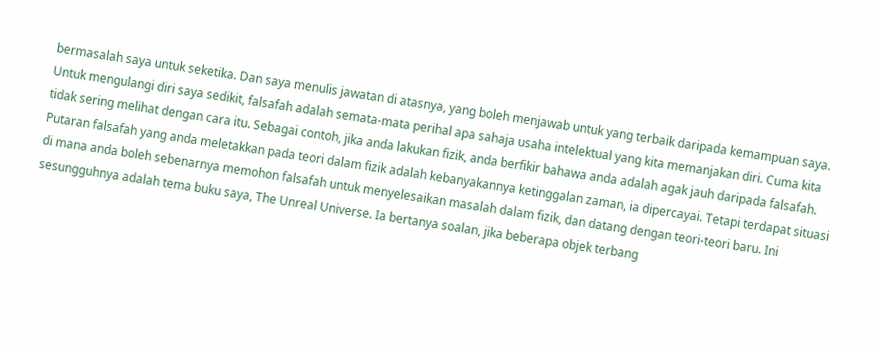bermasalah saya untuk seketika. Dan saya menulis jawatan di atasnya, yang boleh menjawab untuk yang terbaik daripada kemampuan saya. Untuk mengulangi diri saya sedikit, falsafah adalah semata-mata perihal apa sahaja usaha intelektual yang kita memanjakan diri. Cuma kita tidak sering melihat dengan cara itu. Sebagai contoh, jika anda lakukan fizik, anda berfikir bahawa anda adalah agak jauh daripada falsafah. Putaran falsafah yang anda meletakkan pada teori dalam fizik adalah kebanyakannya ketinggalan zaman, ia dipercayai. Tetapi terdapat situasi di mana anda boleh sebenarnya memohon falsafah untuk menyelesaikan masalah dalam fizik, dan datang dengan teori-teori baru. Ini sesungguhnya adalah tema buku saya, The Unreal Universe. Ia bertanya soalan, jika beberapa objek terbang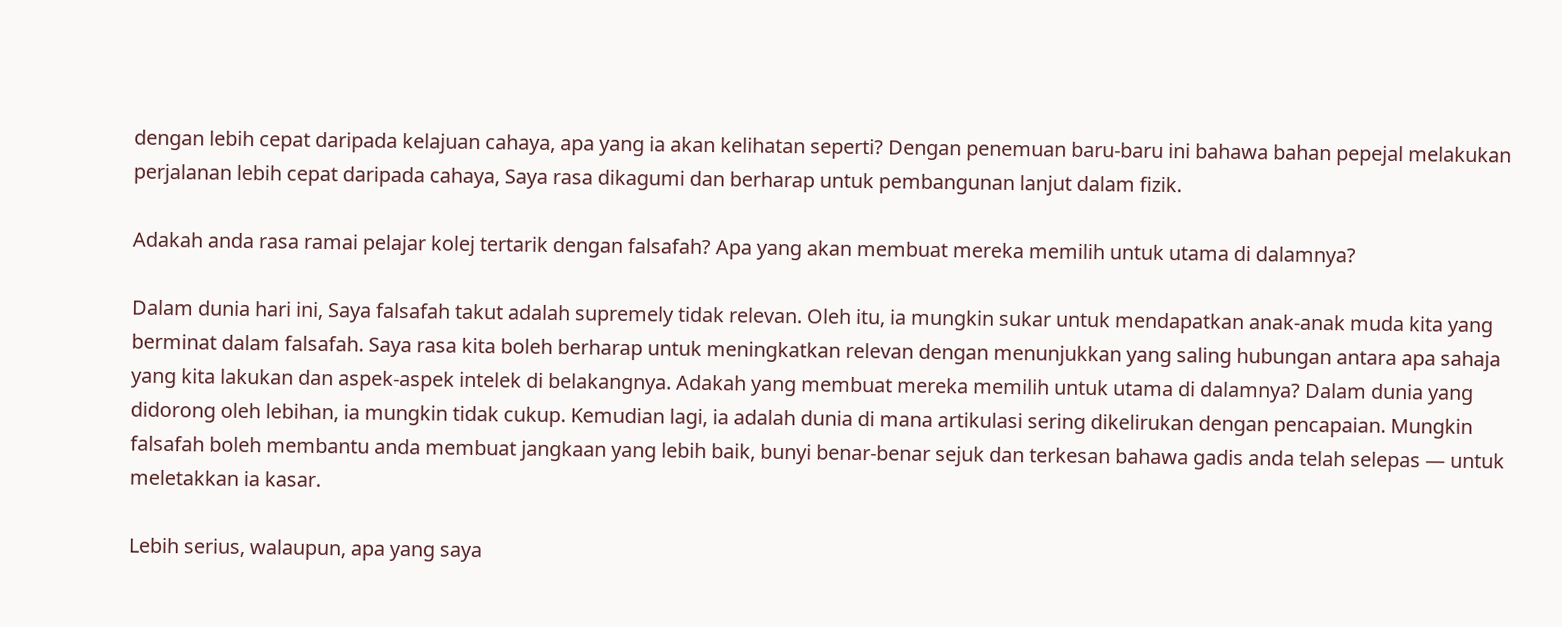dengan lebih cepat daripada kelajuan cahaya, apa yang ia akan kelihatan seperti? Dengan penemuan baru-baru ini bahawa bahan pepejal melakukan perjalanan lebih cepat daripada cahaya, Saya rasa dikagumi dan berharap untuk pembangunan lanjut dalam fizik.

Adakah anda rasa ramai pelajar kolej tertarik dengan falsafah? Apa yang akan membuat mereka memilih untuk utama di dalamnya?

Dalam dunia hari ini, Saya falsafah takut adalah supremely tidak relevan. Oleh itu, ia mungkin sukar untuk mendapatkan anak-anak muda kita yang berminat dalam falsafah. Saya rasa kita boleh berharap untuk meningkatkan relevan dengan menunjukkan yang saling hubungan antara apa sahaja yang kita lakukan dan aspek-aspek intelek di belakangnya. Adakah yang membuat mereka memilih untuk utama di dalamnya? Dalam dunia yang didorong oleh lebihan, ia mungkin tidak cukup. Kemudian lagi, ia adalah dunia di mana artikulasi sering dikelirukan dengan pencapaian. Mungkin falsafah boleh membantu anda membuat jangkaan yang lebih baik, bunyi benar-benar sejuk dan terkesan bahawa gadis anda telah selepas — untuk meletakkan ia kasar.

Lebih serius, walaupun, apa yang saya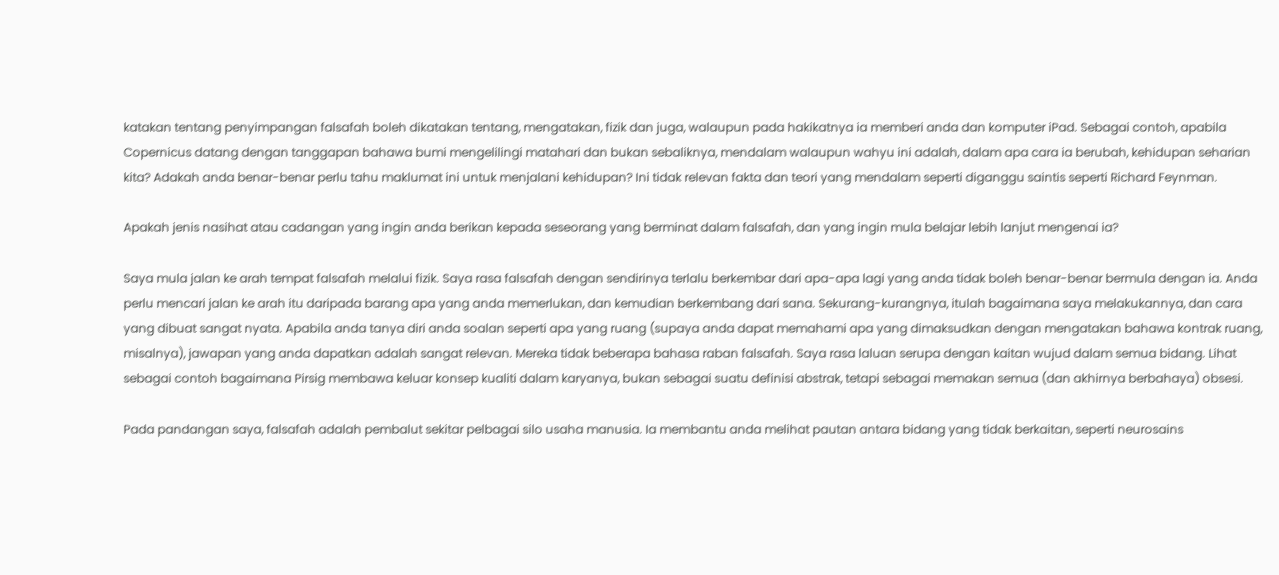katakan tentang penyimpangan falsafah boleh dikatakan tentang, mengatakan, fizik dan juga, walaupun pada hakikatnya ia memberi anda dan komputer iPad. Sebagai contoh, apabila Copernicus datang dengan tanggapan bahawa bumi mengelilingi matahari dan bukan sebaliknya, mendalam walaupun wahyu ini adalah, dalam apa cara ia berubah, kehidupan seharian kita? Adakah anda benar-benar perlu tahu maklumat ini untuk menjalani kehidupan? Ini tidak relevan fakta dan teori yang mendalam seperti diganggu saintis seperti Richard Feynman.

Apakah jenis nasihat atau cadangan yang ingin anda berikan kepada seseorang yang berminat dalam falsafah, dan yang ingin mula belajar lebih lanjut mengenai ia?

Saya mula jalan ke arah tempat falsafah melalui fizik. Saya rasa falsafah dengan sendirinya terlalu berkembar dari apa-apa lagi yang anda tidak boleh benar-benar bermula dengan ia. Anda perlu mencari jalan ke arah itu daripada barang apa yang anda memerlukan, dan kemudian berkembang dari sana. Sekurang-kurangnya, itulah bagaimana saya melakukannya, dan cara yang dibuat sangat nyata. Apabila anda tanya diri anda soalan seperti apa yang ruang (supaya anda dapat memahami apa yang dimaksudkan dengan mengatakan bahawa kontrak ruang, misalnya), jawapan yang anda dapatkan adalah sangat relevan. Mereka tidak beberapa bahasa raban falsafah. Saya rasa laluan serupa dengan kaitan wujud dalam semua bidang. Lihat sebagai contoh bagaimana Pirsig membawa keluar konsep kualiti dalam karyanya, bukan sebagai suatu definisi abstrak, tetapi sebagai memakan semua (dan akhirnya berbahaya) obsesi.

Pada pandangan saya, falsafah adalah pembalut sekitar pelbagai silo usaha manusia. Ia membantu anda melihat pautan antara bidang yang tidak berkaitan, seperti neurosains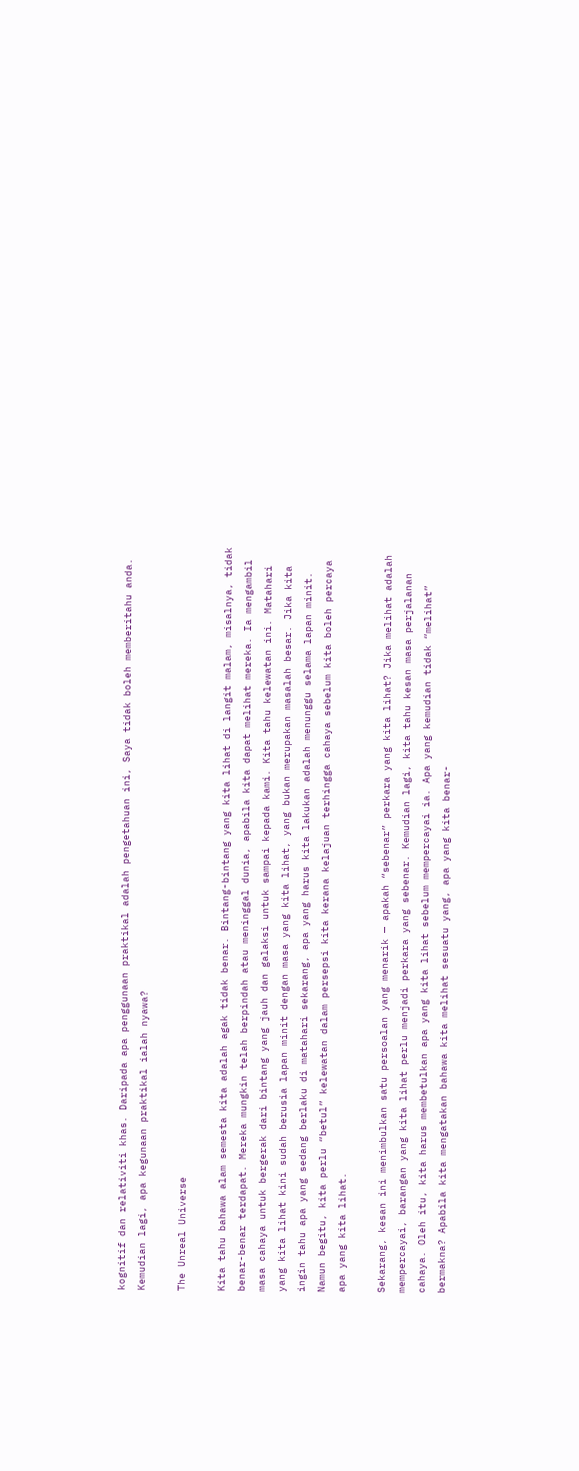kognitif dan relativiti khas. Daripada apa penggunaan praktikal adalah pengetahuan ini, Saya tidak boleh memberitahu anda. Kemudian lagi, apa kegunaan praktikal ialah nyawa?

The Unreal Universe

Kita tahu bahawa alam semesta kita adalah agak tidak benar. Bintang-bintang yang kita lihat di langit malam, misalnya, tidak benar-benar terdapat. Mereka mungkin telah berpindah atau meninggal dunia, apabila kita dapat melihat mereka. Ia mengambil masa cahaya untuk bergerak dari bintang yang jauh dan galaksi untuk sampai kepada kami. Kita tahu kelewatan ini. Matahari yang kita lihat kini sudah berusia lapan minit dengan masa yang kita lihat, yang bukan merupakan masalah besar. Jika kita ingin tahu apa yang sedang berlaku di matahari sekarang, apa yang harus kita lakukan adalah menunggu selama lapan minit. Namun begitu, kita perlu “betul” kelewatan dalam persepsi kita kerana kelajuan terhingga cahaya sebelum kita boleh percaya apa yang kita lihat.

Sekarang, kesan ini menimbulkan satu persoalan yang menarik — apakah “sebenar” perkara yang kita lihat? Jika melihat adalah mempercayai, barangan yang kita lihat perlu menjadi perkara yang sebenar. Kemudian lagi, kita tahu kesan masa perjalanan cahaya. Oleh itu, kita harus membetulkan apa yang kita lihat sebelum mempercayai ia. Apa yang kemudian tidak “melihat” bermakna? Apabila kita mengatakan bahawa kita melihat sesuatu yang, apa yang kita benar-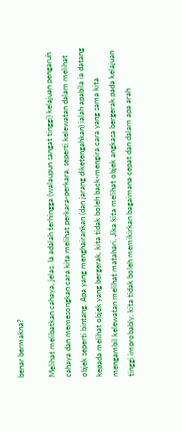benar bermakna?

Melihat melibatkan cahaya, jelas. Ia adalah terhingga (walaupun sangat tinggi) kelajuan pengaruh cahaya dan memesongkan cara kita melihat perkara-perkara, seperti kelewatan dalam melihat objek seperti bintang. Apa yang menghairankan (dan jarang diketengahkan) ialah apabila ia datang kepada melihat objek yang bergerak, kita tidak boleh back-mengira cara yang sama kita mengambil kelewatan melihat matahari. Jika kita melihat objek angkasa bergerak pada kelajuan tinggi improbably, kita tidak boleh memikirkan bagaimana cepat dan dalam apa arah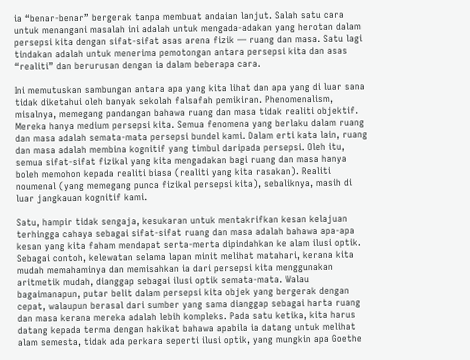ia “benar-benar” bergerak tanpa membuat andaian lanjut. Salah satu cara untuk menangani masalah ini adalah untuk mengada-adakan yang herotan dalam persepsi kita dengan sifat-sifat asas arena fizik — ruang dan masa. Satu lagi tindakan adalah untuk menerima pemotongan antara persepsi kita dan asas “realiti” dan berurusan dengan ia dalam beberapa cara.

Ini memutuskan sambungan antara apa yang kita lihat dan apa yang di luar sana tidak diketahui oleh banyak sekolah falsafah pemikiran. Phenomenalism, misalnya, memegang pandangan bahawa ruang dan masa tidak realiti objektif. Mereka hanya medium persepsi kita. Semua fenomena yang berlaku dalam ruang dan masa adalah semata-mata persepsi bundel kami. Dalam erti kata lain, ruang dan masa adalah membina kognitif yang timbul daripada persepsi. Oleh itu, semua sifat-sifat fizikal yang kita mengadakan bagi ruang dan masa hanya boleh memohon kepada realiti biasa (realiti yang kita rasakan). Realiti noumenal (yang memegang punca fizikal persepsi kita), sebaliknya, masih di luar jangkauan kognitif kami.

Satu, hampir tidak sengaja, kesukaran untuk mentakrifkan kesan kelajuan terhingga cahaya sebagai sifat-sifat ruang dan masa adalah bahawa apa-apa kesan yang kita faham mendapat serta-merta dipindahkan ke alam ilusi optik. Sebagai contoh, kelewatan selama lapan minit melihat matahari, kerana kita mudah memahaminya dan memisahkan ia dari persepsi kita menggunakan aritmetik mudah, dianggap sebagai ilusi optik semata-mata. Walau bagaimanapun, putar belit dalam persepsi kita objek yang bergerak dengan cepat, walaupun berasal dari sumber yang sama dianggap sebagai harta ruang dan masa kerana mereka adalah lebih kompleks. Pada satu ketika, kita harus datang kepada terma dengan hakikat bahawa apabila ia datang untuk melihat alam semesta, tidak ada perkara seperti ilusi optik, yang mungkin apa Goethe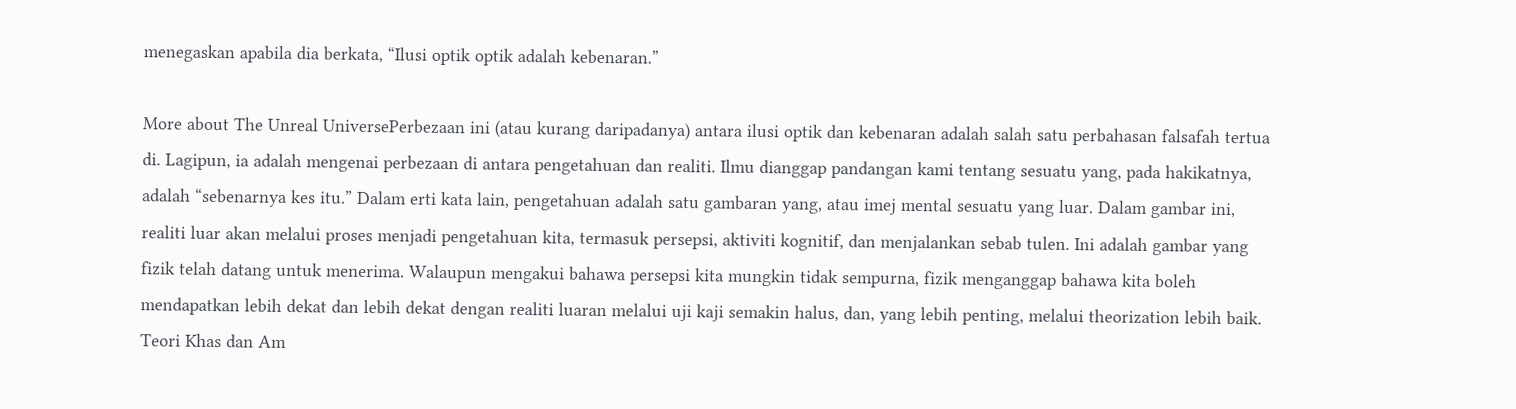menegaskan apabila dia berkata, “Ilusi optik optik adalah kebenaran.”

More about The Unreal UniversePerbezaan ini (atau kurang daripadanya) antara ilusi optik dan kebenaran adalah salah satu perbahasan falsafah tertua di. Lagipun, ia adalah mengenai perbezaan di antara pengetahuan dan realiti. Ilmu dianggap pandangan kami tentang sesuatu yang, pada hakikatnya, adalah “sebenarnya kes itu.” Dalam erti kata lain, pengetahuan adalah satu gambaran yang, atau imej mental sesuatu yang luar. Dalam gambar ini, realiti luar akan melalui proses menjadi pengetahuan kita, termasuk persepsi, aktiviti kognitif, dan menjalankan sebab tulen. Ini adalah gambar yang fizik telah datang untuk menerima. Walaupun mengakui bahawa persepsi kita mungkin tidak sempurna, fizik menganggap bahawa kita boleh mendapatkan lebih dekat dan lebih dekat dengan realiti luaran melalui uji kaji semakin halus, dan, yang lebih penting, melalui theorization lebih baik. Teori Khas dan Am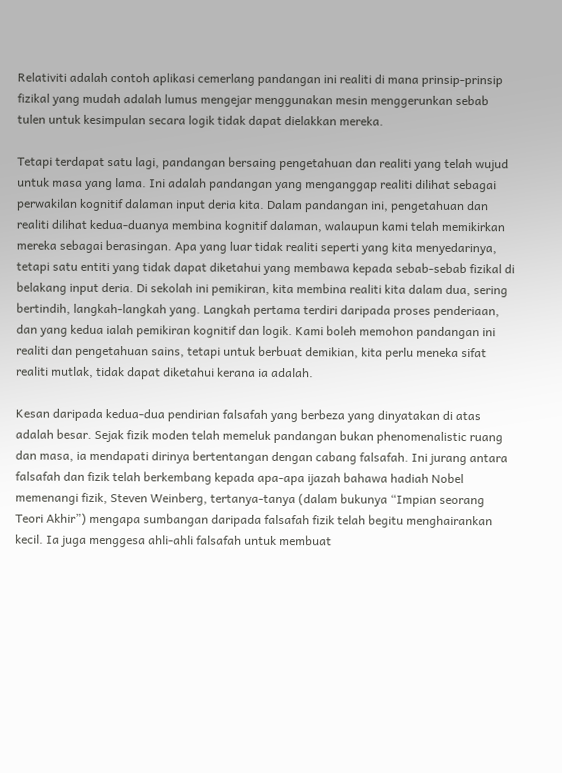Relativiti adalah contoh aplikasi cemerlang pandangan ini realiti di mana prinsip-prinsip fizikal yang mudah adalah lumus mengejar menggunakan mesin menggerunkan sebab tulen untuk kesimpulan secara logik tidak dapat dielakkan mereka.

Tetapi terdapat satu lagi, pandangan bersaing pengetahuan dan realiti yang telah wujud untuk masa yang lama. Ini adalah pandangan yang menganggap realiti dilihat sebagai perwakilan kognitif dalaman input deria kita. Dalam pandangan ini, pengetahuan dan realiti dilihat kedua-duanya membina kognitif dalaman, walaupun kami telah memikirkan mereka sebagai berasingan. Apa yang luar tidak realiti seperti yang kita menyedarinya, tetapi satu entiti yang tidak dapat diketahui yang membawa kepada sebab-sebab fizikal di belakang input deria. Di sekolah ini pemikiran, kita membina realiti kita dalam dua, sering bertindih, langkah-langkah yang. Langkah pertama terdiri daripada proses penderiaan, dan yang kedua ialah pemikiran kognitif dan logik. Kami boleh memohon pandangan ini realiti dan pengetahuan sains, tetapi untuk berbuat demikian, kita perlu meneka sifat realiti mutlak, tidak dapat diketahui kerana ia adalah.

Kesan daripada kedua-dua pendirian falsafah yang berbeza yang dinyatakan di atas adalah besar. Sejak fizik moden telah memeluk pandangan bukan phenomenalistic ruang dan masa, ia mendapati dirinya bertentangan dengan cabang falsafah. Ini jurang antara falsafah dan fizik telah berkembang kepada apa-apa ijazah bahawa hadiah Nobel memenangi fizik, Steven Weinberg, tertanya-tanya (dalam bukunya “Impian seorang Teori Akhir”) mengapa sumbangan daripada falsafah fizik telah begitu menghairankan kecil. Ia juga menggesa ahli-ahli falsafah untuk membuat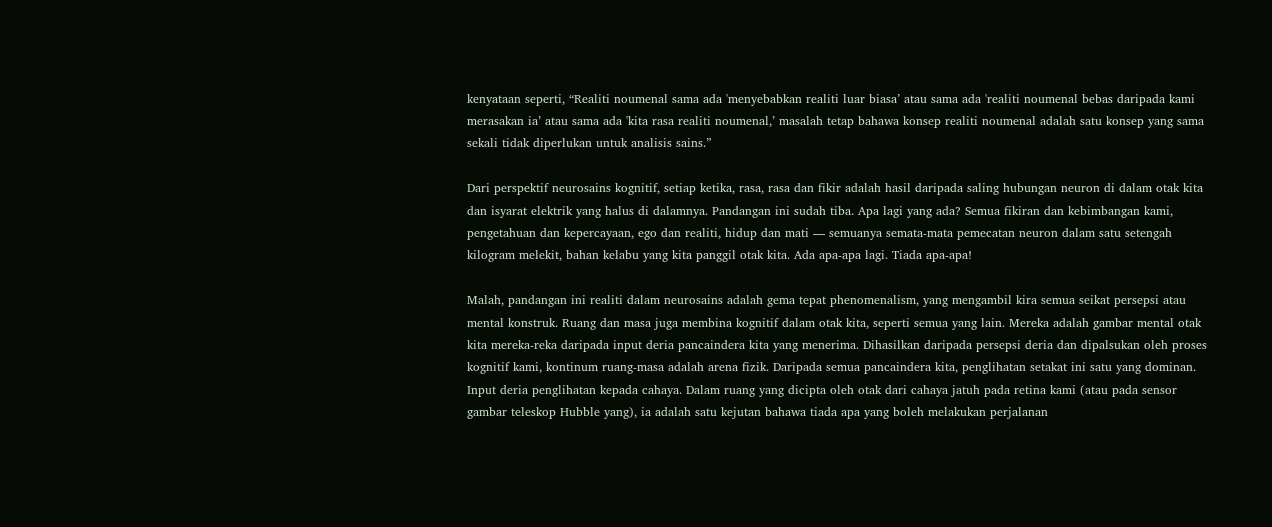kenyataan seperti, “Realiti noumenal sama ada 'menyebabkan realiti luar biasa’ atau sama ada 'realiti noumenal bebas daripada kami merasakan ia’ atau sama ada 'kita rasa realiti noumenal,’ masalah tetap bahawa konsep realiti noumenal adalah satu konsep yang sama sekali tidak diperlukan untuk analisis sains.”

Dari perspektif neurosains kognitif, setiap ketika, rasa, rasa dan fikir adalah hasil daripada saling hubungan neuron di dalam otak kita dan isyarat elektrik yang halus di dalamnya. Pandangan ini sudah tiba. Apa lagi yang ada? Semua fikiran dan kebimbangan kami, pengetahuan dan kepercayaan, ego dan realiti, hidup dan mati — semuanya semata-mata pemecatan neuron dalam satu setengah kilogram melekit, bahan kelabu yang kita panggil otak kita. Ada apa-apa lagi. Tiada apa-apa!

Malah, pandangan ini realiti dalam neurosains adalah gema tepat phenomenalism, yang mengambil kira semua seikat persepsi atau mental konstruk. Ruang dan masa juga membina kognitif dalam otak kita, seperti semua yang lain. Mereka adalah gambar mental otak kita mereka-reka daripada input deria pancaindera kita yang menerima. Dihasilkan daripada persepsi deria dan dipalsukan oleh proses kognitif kami, kontinum ruang-masa adalah arena fizik. Daripada semua pancaindera kita, penglihatan setakat ini satu yang dominan. Input deria penglihatan kepada cahaya. Dalam ruang yang dicipta oleh otak dari cahaya jatuh pada retina kami (atau pada sensor gambar teleskop Hubble yang), ia adalah satu kejutan bahawa tiada apa yang boleh melakukan perjalanan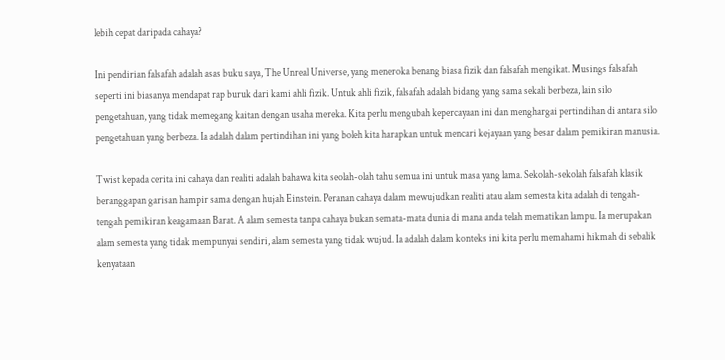lebih cepat daripada cahaya?

Ini pendirian falsafah adalah asas buku saya, The Unreal Universe, yang meneroka benang biasa fizik dan falsafah mengikat. Musings falsafah seperti ini biasanya mendapat rap buruk dari kami ahli fizik. Untuk ahli fizik, falsafah adalah bidang yang sama sekali berbeza, lain silo pengetahuan, yang tidak memegang kaitan dengan usaha mereka. Kita perlu mengubah kepercayaan ini dan menghargai pertindihan di antara silo pengetahuan yang berbeza. Ia adalah dalam pertindihan ini yang boleh kita harapkan untuk mencari kejayaan yang besar dalam pemikiran manusia.

Twist kepada cerita ini cahaya dan realiti adalah bahawa kita seolah-olah tahu semua ini untuk masa yang lama. Sekolah-sekolah falsafah klasik beranggapan garisan hampir sama dengan hujah Einstein. Peranan cahaya dalam mewujudkan realiti atau alam semesta kita adalah di tengah-tengah pemikiran keagamaan Barat. A alam semesta tanpa cahaya bukan semata-mata dunia di mana anda telah mematikan lampu. Ia merupakan alam semesta yang tidak mempunyai sendiri, alam semesta yang tidak wujud. Ia adalah dalam konteks ini kita perlu memahami hikmah di sebalik kenyataan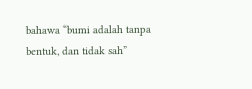bahawa “bumi adalah tanpa bentuk, dan tidak sah”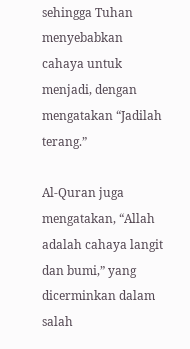sehingga Tuhan menyebabkan cahaya untuk menjadi, dengan mengatakan “Jadilah terang.”

Al-Quran juga mengatakan, “Allah adalah cahaya langit dan bumi,” yang dicerminkan dalam salah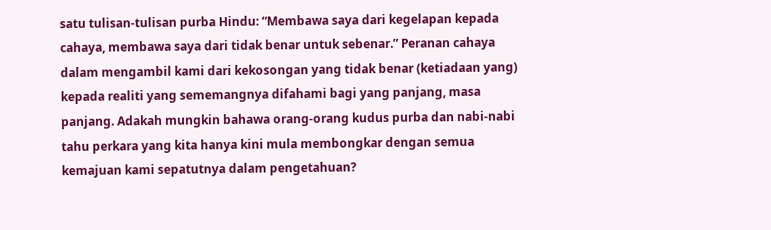satu tulisan-tulisan purba Hindu: “Membawa saya dari kegelapan kepada cahaya, membawa saya dari tidak benar untuk sebenar.” Peranan cahaya dalam mengambil kami dari kekosongan yang tidak benar (ketiadaan yang) kepada realiti yang sememangnya difahami bagi yang panjang, masa panjang. Adakah mungkin bahawa orang-orang kudus purba dan nabi-nabi tahu perkara yang kita hanya kini mula membongkar dengan semua kemajuan kami sepatutnya dalam pengetahuan?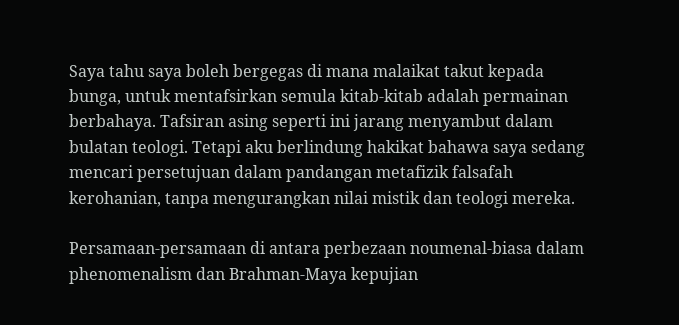Saya tahu saya boleh bergegas di mana malaikat takut kepada bunga, untuk mentafsirkan semula kitab-kitab adalah permainan berbahaya. Tafsiran asing seperti ini jarang menyambut dalam bulatan teologi. Tetapi aku berlindung hakikat bahawa saya sedang mencari persetujuan dalam pandangan metafizik falsafah kerohanian, tanpa mengurangkan nilai mistik dan teologi mereka.

Persamaan-persamaan di antara perbezaan noumenal-biasa dalam phenomenalism dan Brahman-Maya kepujian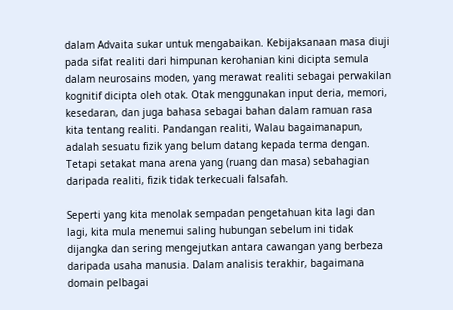dalam Advaita sukar untuk mengabaikan. Kebijaksanaan masa diuji pada sifat realiti dari himpunan kerohanian kini dicipta semula dalam neurosains moden, yang merawat realiti sebagai perwakilan kognitif dicipta oleh otak. Otak menggunakan input deria, memori, kesedaran, dan juga bahasa sebagai bahan dalam ramuan rasa kita tentang realiti. Pandangan realiti, Walau bagaimanapun, adalah sesuatu fizik yang belum datang kepada terma dengan. Tetapi setakat mana arena yang (ruang dan masa) sebahagian daripada realiti, fizik tidak terkecuali falsafah.

Seperti yang kita menolak sempadan pengetahuan kita lagi dan lagi, kita mula menemui saling hubungan sebelum ini tidak dijangka dan sering mengejutkan antara cawangan yang berbeza daripada usaha manusia. Dalam analisis terakhir, bagaimana domain pelbagai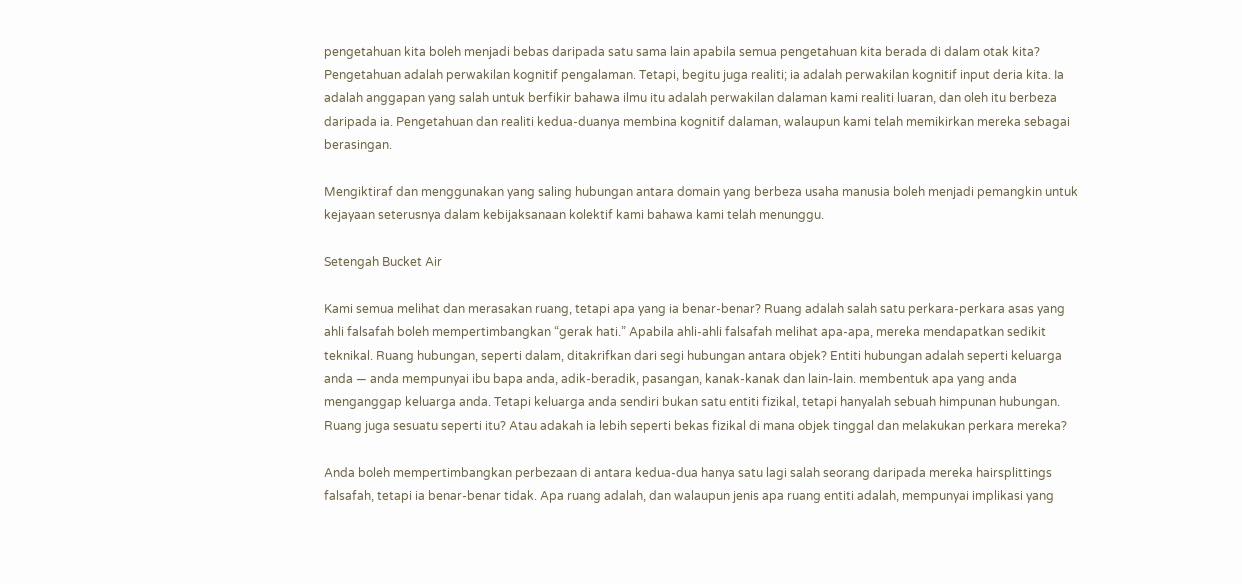pengetahuan kita boleh menjadi bebas daripada satu sama lain apabila semua pengetahuan kita berada di dalam otak kita? Pengetahuan adalah perwakilan kognitif pengalaman. Tetapi, begitu juga realiti; ia adalah perwakilan kognitif input deria kita. Ia adalah anggapan yang salah untuk berfikir bahawa ilmu itu adalah perwakilan dalaman kami realiti luaran, dan oleh itu berbeza daripada ia. Pengetahuan dan realiti kedua-duanya membina kognitif dalaman, walaupun kami telah memikirkan mereka sebagai berasingan.

Mengiktiraf dan menggunakan yang saling hubungan antara domain yang berbeza usaha manusia boleh menjadi pemangkin untuk kejayaan seterusnya dalam kebijaksanaan kolektif kami bahawa kami telah menunggu.

Setengah Bucket Air

Kami semua melihat dan merasakan ruang, tetapi apa yang ia benar-benar? Ruang adalah salah satu perkara-perkara asas yang ahli falsafah boleh mempertimbangkan “gerak hati.” Apabila ahli-ahli falsafah melihat apa-apa, mereka mendapatkan sedikit teknikal. Ruang hubungan, seperti dalam, ditakrifkan dari segi hubungan antara objek? Entiti hubungan adalah seperti keluarga anda — anda mempunyai ibu bapa anda, adik-beradik, pasangan, kanak-kanak dan lain-lain. membentuk apa yang anda menganggap keluarga anda. Tetapi keluarga anda sendiri bukan satu entiti fizikal, tetapi hanyalah sebuah himpunan hubungan. Ruang juga sesuatu seperti itu? Atau adakah ia lebih seperti bekas fizikal di mana objek tinggal dan melakukan perkara mereka?

Anda boleh mempertimbangkan perbezaan di antara kedua-dua hanya satu lagi salah seorang daripada mereka hairsplittings falsafah, tetapi ia benar-benar tidak. Apa ruang adalah, dan walaupun jenis apa ruang entiti adalah, mempunyai implikasi yang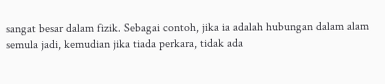sangat besar dalam fizik. Sebagai contoh, jika ia adalah hubungan dalam alam semula jadi, kemudian jika tiada perkara, tidak ada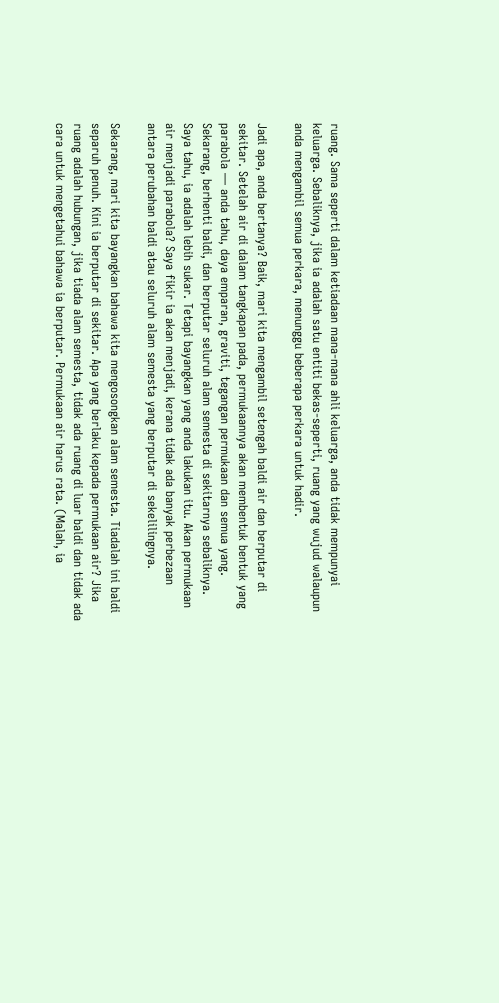ruang. Sama seperti dalam ketiadaan mana-mana ahli keluarga, anda tidak mempunyai keluarga. Sebaliknya, jika ia adalah satu entiti bekas-seperti, ruang yang wujud walaupun anda mengambil semua perkara, menunggu beberapa perkara untuk hadir.

Jadi apa, anda bertanya? Baik, mari kita mengambil setengah baldi air dan berputar di sekitar. Setelah air di dalam tangkapan pada, permukaannya akan membentuk bentuk yang parabola — anda tahu, daya emparan, graviti, tegangan permukaan dan semua yang. Sekarang, berhenti baldi, dan berputar seluruh alam semesta di sekitarnya sebaliknya. Saya tahu, ia adalah lebih sukar. Tetapi bayangkan yang anda lakukan itu. Akan permukaan air menjadi parabola? Saya fikir ia akan menjadi, kerana tidak ada banyak perbezaan antara perubahan baldi atau seluruh alam semesta yang berputar di sekelilingnya.

Sekarang, mari kita bayangkan bahawa kita mengosongkan alam semesta. Tiadalah ini baldi separuh penuh. Kini ia berputar di sekitar. Apa yang berlaku kepada permukaan air? Jika ruang adalah hubungan, jika tiada alam semesta, tidak ada ruang di luar baldi dan tidak ada cara untuk mengetahui bahawa ia berputar. Permukaan air harus rata. (Malah, ia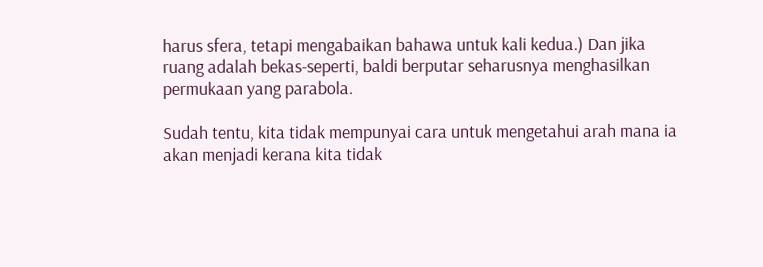harus sfera, tetapi mengabaikan bahawa untuk kali kedua.) Dan jika ruang adalah bekas-seperti, baldi berputar seharusnya menghasilkan permukaan yang parabola.

Sudah tentu, kita tidak mempunyai cara untuk mengetahui arah mana ia akan menjadi kerana kita tidak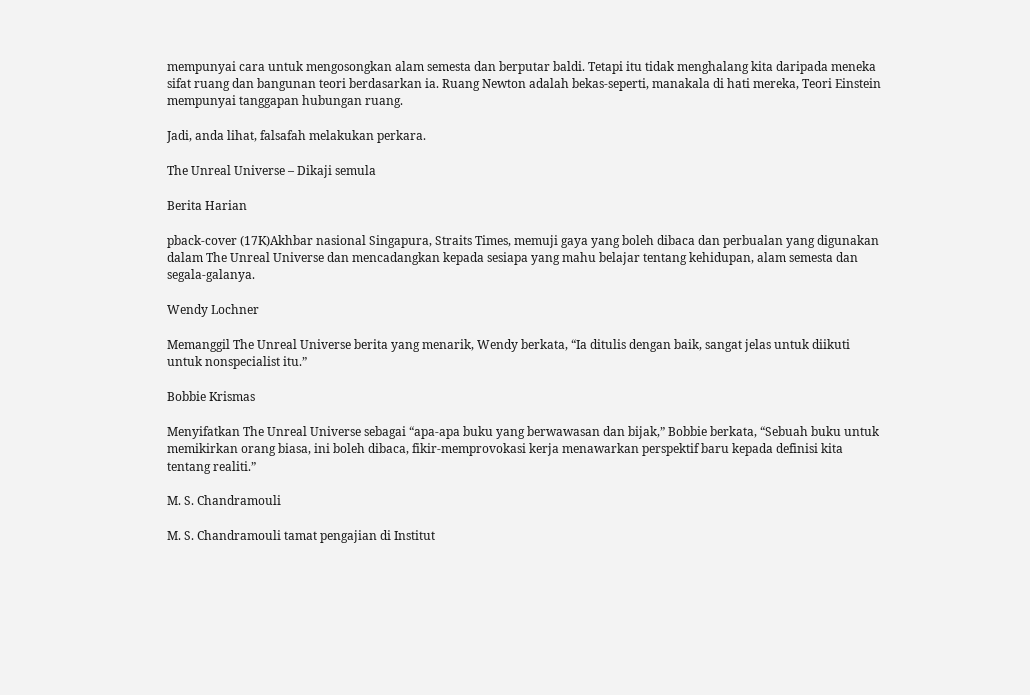mempunyai cara untuk mengosongkan alam semesta dan berputar baldi. Tetapi itu tidak menghalang kita daripada meneka sifat ruang dan bangunan teori berdasarkan ia. Ruang Newton adalah bekas-seperti, manakala di hati mereka, Teori Einstein mempunyai tanggapan hubungan ruang.

Jadi, anda lihat, falsafah melakukan perkara.

The Unreal Universe – Dikaji semula

Berita Harian

pback-cover (17K)Akhbar nasional Singapura, Straits Times, memuji gaya yang boleh dibaca dan perbualan yang digunakan dalam The Unreal Universe dan mencadangkan kepada sesiapa yang mahu belajar tentang kehidupan, alam semesta dan segala-galanya.

Wendy Lochner

Memanggil The Unreal Universe berita yang menarik, Wendy berkata, “Ia ditulis dengan baik, sangat jelas untuk diikuti untuk nonspecialist itu.”

Bobbie Krismas

Menyifatkan The Unreal Universe sebagai “apa-apa buku yang berwawasan dan bijak,” Bobbie berkata, “Sebuah buku untuk memikirkan orang biasa, ini boleh dibaca, fikir-memprovokasi kerja menawarkan perspektif baru kepada definisi kita tentang realiti.”

M. S. Chandramouli

M. S. Chandramouli tamat pengajian di Institut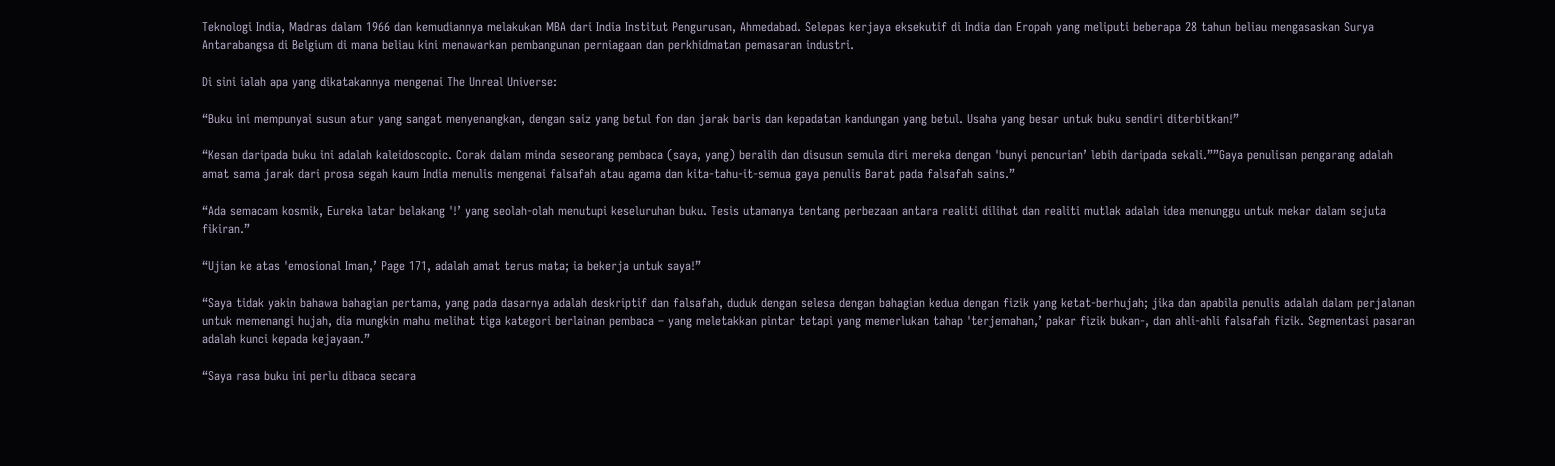Teknologi India, Madras dalam 1966 dan kemudiannya melakukan MBA dari India Institut Pengurusan, Ahmedabad. Selepas kerjaya eksekutif di India dan Eropah yang meliputi beberapa 28 tahun beliau mengasaskan Surya Antarabangsa di Belgium di mana beliau kini menawarkan pembangunan perniagaan dan perkhidmatan pemasaran industri.

Di sini ialah apa yang dikatakannya mengenai The Unreal Universe:

“Buku ini mempunyai susun atur yang sangat menyenangkan, dengan saiz yang betul fon dan jarak baris dan kepadatan kandungan yang betul. Usaha yang besar untuk buku sendiri diterbitkan!”

“Kesan daripada buku ini adalah kaleidoscopic. Corak dalam minda seseorang pembaca (saya, yang) beralih dan disusun semula diri mereka dengan 'bunyi pencurian’ lebih daripada sekali.””Gaya penulisan pengarang adalah amat sama jarak dari prosa segah kaum India menulis mengenai falsafah atau agama dan kita-tahu-it-semua gaya penulis Barat pada falsafah sains.”

“Ada semacam kosmik, Eureka latar belakang '!’ yang seolah-olah menutupi keseluruhan buku. Tesis utamanya tentang perbezaan antara realiti dilihat dan realiti mutlak adalah idea menunggu untuk mekar dalam sejuta fikiran.”

“Ujian ke atas 'emosional Iman,’ Page 171, adalah amat terus mata; ia bekerja untuk saya!”

“Saya tidak yakin bahawa bahagian pertama, yang pada dasarnya adalah deskriptif dan falsafah, duduk dengan selesa dengan bahagian kedua dengan fizik yang ketat-berhujah; jika dan apabila penulis adalah dalam perjalanan untuk memenangi hujah, dia mungkin mahu melihat tiga kategori berlainan pembaca – yang meletakkan pintar tetapi yang memerlukan tahap 'terjemahan,’ pakar fizik bukan-, dan ahli-ahli falsafah fizik. Segmentasi pasaran adalah kunci kepada kejayaan.”

“Saya rasa buku ini perlu dibaca secara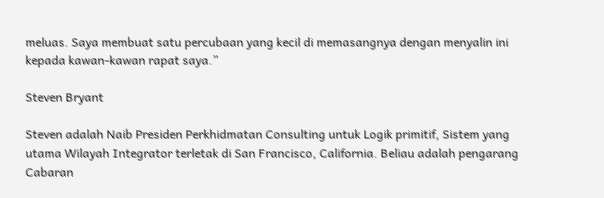meluas. Saya membuat satu percubaan yang kecil di memasangnya dengan menyalin ini kepada kawan-kawan rapat saya.”

Steven Bryant

Steven adalah Naib Presiden Perkhidmatan Consulting untuk Logik primitif, Sistem yang utama Wilayah Integrator terletak di San Francisco, California. Beliau adalah pengarang Cabaran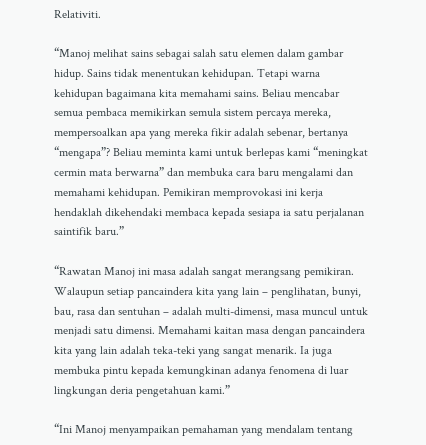Relativiti.

“Manoj melihat sains sebagai salah satu elemen dalam gambar hidup. Sains tidak menentukan kehidupan. Tetapi warna kehidupan bagaimana kita memahami sains. Beliau mencabar semua pembaca memikirkan semula sistem percaya mereka, mempersoalkan apa yang mereka fikir adalah sebenar, bertanya “mengapa”? Beliau meminta kami untuk berlepas kami “meningkat cermin mata berwarna” dan membuka cara baru mengalami dan memahami kehidupan. Pemikiran memprovokasi ini kerja hendaklah dikehendaki membaca kepada sesiapa ia satu perjalanan saintifik baru.”

“Rawatan Manoj ini masa adalah sangat merangsang pemikiran. Walaupun setiap pancaindera kita yang lain – penglihatan, bunyi, bau, rasa dan sentuhan – adalah multi-dimensi, masa muncul untuk menjadi satu dimensi. Memahami kaitan masa dengan pancaindera kita yang lain adalah teka-teki yang sangat menarik. Ia juga membuka pintu kepada kemungkinan adanya fenomena di luar lingkungan deria pengetahuan kami.”

“Ini Manoj menyampaikan pemahaman yang mendalam tentang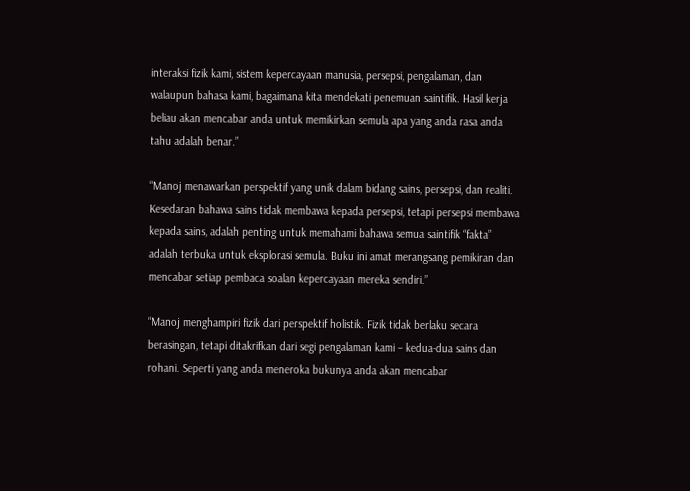interaksi fizik kami, sistem kepercayaan manusia, persepsi, pengalaman, dan walaupun bahasa kami, bagaimana kita mendekati penemuan saintifik. Hasil kerja beliau akan mencabar anda untuk memikirkan semula apa yang anda rasa anda tahu adalah benar.”

“Manoj menawarkan perspektif yang unik dalam bidang sains, persepsi, dan realiti. Kesedaran bahawa sains tidak membawa kepada persepsi, tetapi persepsi membawa kepada sains, adalah penting untuk memahami bahawa semua saintifik “fakta” adalah terbuka untuk eksplorasi semula. Buku ini amat merangsang pemikiran dan mencabar setiap pembaca soalan kepercayaan mereka sendiri.”

“Manoj menghampiri fizik dari perspektif holistik. Fizik tidak berlaku secara berasingan, tetapi ditakrifkan dari segi pengalaman kami – kedua-dua sains dan rohani. Seperti yang anda meneroka bukunya anda akan mencabar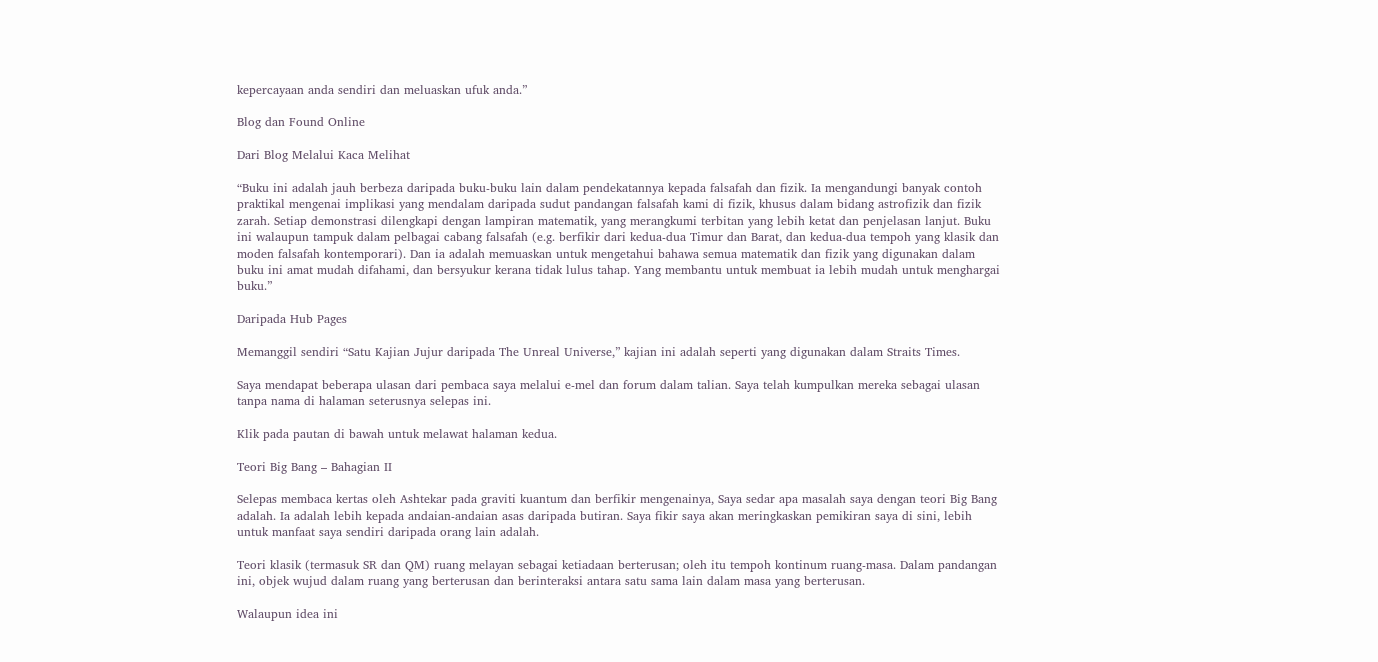kepercayaan anda sendiri dan meluaskan ufuk anda.”

Blog dan Found Online

Dari Blog Melalui Kaca Melihat

“Buku ini adalah jauh berbeza daripada buku-buku lain dalam pendekatannya kepada falsafah dan fizik. Ia mengandungi banyak contoh praktikal mengenai implikasi yang mendalam daripada sudut pandangan falsafah kami di fizik, khusus dalam bidang astrofizik dan fizik zarah. Setiap demonstrasi dilengkapi dengan lampiran matematik, yang merangkumi terbitan yang lebih ketat dan penjelasan lanjut. Buku ini walaupun tampuk dalam pelbagai cabang falsafah (e.g. berfikir dari kedua-dua Timur dan Barat, dan kedua-dua tempoh yang klasik dan moden falsafah kontemporari). Dan ia adalah memuaskan untuk mengetahui bahawa semua matematik dan fizik yang digunakan dalam buku ini amat mudah difahami, dan bersyukur kerana tidak lulus tahap. Yang membantu untuk membuat ia lebih mudah untuk menghargai buku.”

Daripada Hub Pages

Memanggil sendiri “Satu Kajian Jujur daripada The Unreal Universe,” kajian ini adalah seperti yang digunakan dalam Straits Times.

Saya mendapat beberapa ulasan dari pembaca saya melalui e-mel dan forum dalam talian. Saya telah kumpulkan mereka sebagai ulasan tanpa nama di halaman seterusnya selepas ini.

Klik pada pautan di bawah untuk melawat halaman kedua.

Teori Big Bang – Bahagian II

Selepas membaca kertas oleh Ashtekar pada graviti kuantum dan berfikir mengenainya, Saya sedar apa masalah saya dengan teori Big Bang adalah. Ia adalah lebih kepada andaian-andaian asas daripada butiran. Saya fikir saya akan meringkaskan pemikiran saya di sini, lebih untuk manfaat saya sendiri daripada orang lain adalah.

Teori klasik (termasuk SR dan QM) ruang melayan sebagai ketiadaan berterusan; oleh itu tempoh kontinum ruang-masa. Dalam pandangan ini, objek wujud dalam ruang yang berterusan dan berinteraksi antara satu sama lain dalam masa yang berterusan.

Walaupun idea ini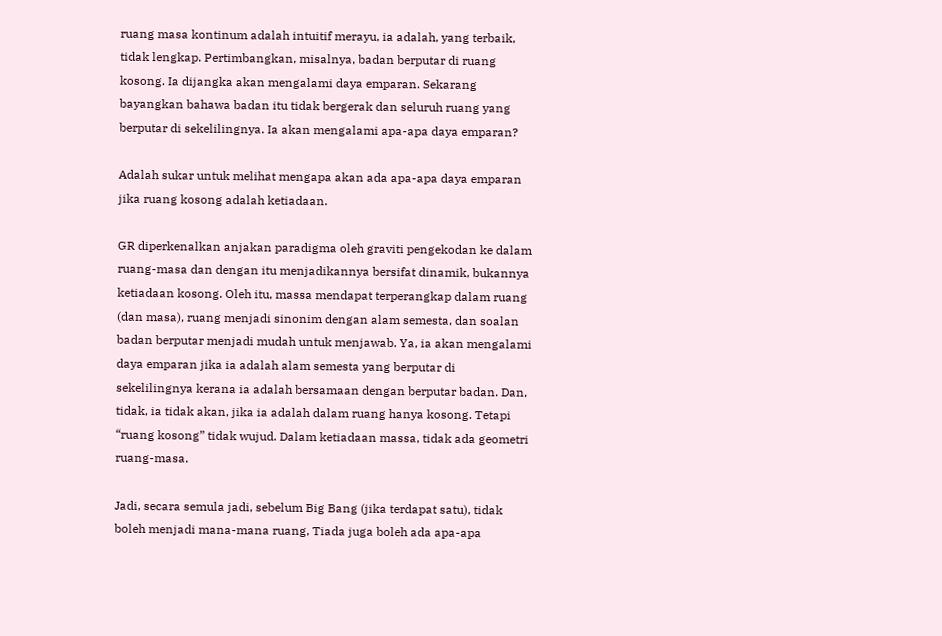ruang masa kontinum adalah intuitif merayu, ia adalah, yang terbaik, tidak lengkap. Pertimbangkan, misalnya, badan berputar di ruang kosong. Ia dijangka akan mengalami daya emparan. Sekarang bayangkan bahawa badan itu tidak bergerak dan seluruh ruang yang berputar di sekelilingnya. Ia akan mengalami apa-apa daya emparan?

Adalah sukar untuk melihat mengapa akan ada apa-apa daya emparan jika ruang kosong adalah ketiadaan.

GR diperkenalkan anjakan paradigma oleh graviti pengekodan ke dalam ruang-masa dan dengan itu menjadikannya bersifat dinamik, bukannya ketiadaan kosong. Oleh itu, massa mendapat terperangkap dalam ruang (dan masa), ruang menjadi sinonim dengan alam semesta, dan soalan badan berputar menjadi mudah untuk menjawab. Ya, ia akan mengalami daya emparan jika ia adalah alam semesta yang berputar di sekelilingnya kerana ia adalah bersamaan dengan berputar badan. Dan, tidak, ia tidak akan, jika ia adalah dalam ruang hanya kosong. Tetapi “ruang kosong” tidak wujud. Dalam ketiadaan massa, tidak ada geometri ruang-masa.

Jadi, secara semula jadi, sebelum Big Bang (jika terdapat satu), tidak boleh menjadi mana-mana ruang, Tiada juga boleh ada apa-apa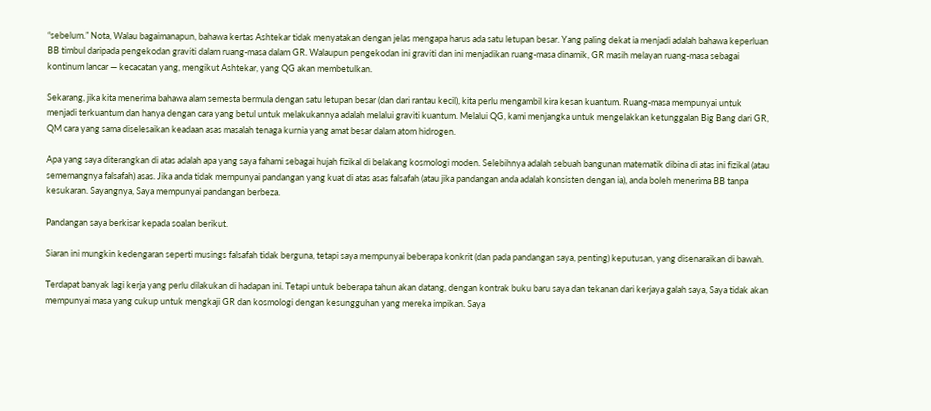“sebelum.” Nota, Walau bagaimanapun, bahawa kertas Ashtekar tidak menyatakan dengan jelas mengapa harus ada satu letupan besar. Yang paling dekat ia menjadi adalah bahawa keperluan BB timbul daripada pengekodan graviti dalam ruang-masa dalam GR. Walaupun pengekodan ini graviti dan ini menjadikan ruang-masa dinamik, GR masih melayan ruang-masa sebagai kontinum lancar — kecacatan yang, mengikut Ashtekar, yang QG akan membetulkan.

Sekarang, jika kita menerima bahawa alam semesta bermula dengan satu letupan besar (dan dari rantau kecil), kita perlu mengambil kira kesan kuantum. Ruang-masa mempunyai untuk menjadi terkuantum dan hanya dengan cara yang betul untuk melakukannya adalah melalui graviti kuantum. Melalui QG, kami menjangka untuk mengelakkan ketunggalan Big Bang dari GR, QM cara yang sama diselesaikan keadaan asas masalah tenaga kurnia yang amat besar dalam atom hidrogen.

Apa yang saya diterangkan di atas adalah apa yang saya fahami sebagai hujah fizikal di belakang kosmologi moden. Selebihnya adalah sebuah bangunan matematik dibina di atas ini fizikal (atau sememangnya falsafah) asas. Jika anda tidak mempunyai pandangan yang kuat di atas asas falsafah (atau jika pandangan anda adalah konsisten dengan ia), anda boleh menerima BB tanpa kesukaran. Sayangnya, Saya mempunyai pandangan berbeza.

Pandangan saya berkisar kepada soalan berikut.

Siaran ini mungkin kedengaran seperti musings falsafah tidak berguna, tetapi saya mempunyai beberapa konkrit (dan pada pandangan saya, penting) keputusan, yang disenaraikan di bawah.

Terdapat banyak lagi kerja yang perlu dilakukan di hadapan ini. Tetapi untuk beberapa tahun akan datang, dengan kontrak buku baru saya dan tekanan dari kerjaya galah saya, Saya tidak akan mempunyai masa yang cukup untuk mengkaji GR dan kosmologi dengan kesungguhan yang mereka impikan. Saya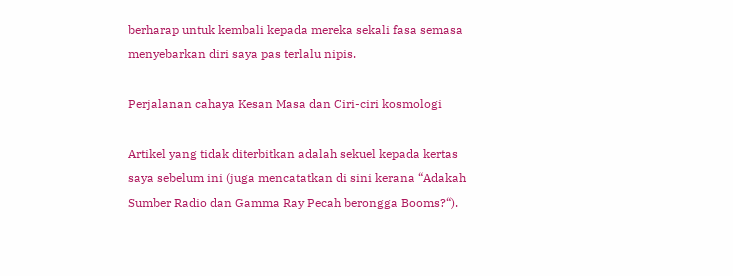berharap untuk kembali kepada mereka sekali fasa semasa menyebarkan diri saya pas terlalu nipis.

Perjalanan cahaya Kesan Masa dan Ciri-ciri kosmologi

Artikel yang tidak diterbitkan adalah sekuel kepada kertas saya sebelum ini (juga mencatatkan di sini kerana “Adakah Sumber Radio dan Gamma Ray Pecah berongga Booms?“).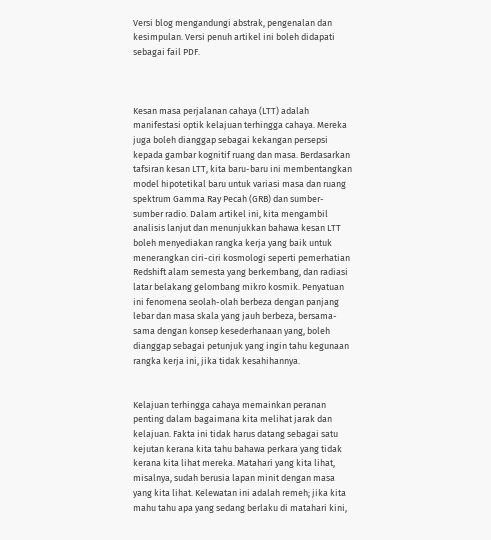Versi blog mengandungi abstrak, pengenalan dan kesimpulan. Versi penuh artikel ini boleh didapati sebagai fail PDF.



Kesan masa perjalanan cahaya (LTT) adalah manifestasi optik kelajuan terhingga cahaya. Mereka juga boleh dianggap sebagai kekangan persepsi kepada gambar kognitif ruang dan masa. Berdasarkan tafsiran kesan LTT, kita baru-baru ini membentangkan model hipotetikal baru untuk variasi masa dan ruang spektrum Gamma Ray Pecah (GRB) dan sumber-sumber radio. Dalam artikel ini, kita mengambil analisis lanjut dan menunjukkan bahawa kesan LTT boleh menyediakan rangka kerja yang baik untuk menerangkan ciri-ciri kosmologi seperti pemerhatian Redshift alam semesta yang berkembang, dan radiasi latar belakang gelombang mikro kosmik. Penyatuan ini fenomena seolah-olah berbeza dengan panjang lebar dan masa skala yang jauh berbeza, bersama-sama dengan konsep kesederhanaan yang, boleh dianggap sebagai petunjuk yang ingin tahu kegunaan rangka kerja ini, jika tidak kesahihannya.


Kelajuan terhingga cahaya memainkan peranan penting dalam bagaimana kita melihat jarak dan kelajuan. Fakta ini tidak harus datang sebagai satu kejutan kerana kita tahu bahawa perkara yang tidak kerana kita lihat mereka. Matahari yang kita lihat, misalnya, sudah berusia lapan minit dengan masa yang kita lihat. Kelewatan ini adalah remeh; jika kita mahu tahu apa yang sedang berlaku di matahari kini,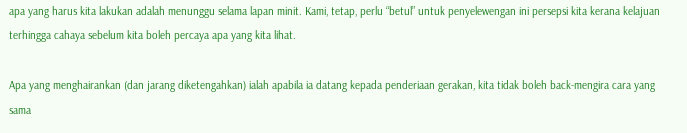apa yang harus kita lakukan adalah menunggu selama lapan minit. Kami, tetap, perlu “betul” untuk penyelewengan ini persepsi kita kerana kelajuan terhingga cahaya sebelum kita boleh percaya apa yang kita lihat.

Apa yang menghairankan (dan jarang diketengahkan) ialah apabila ia datang kepada penderiaan gerakan, kita tidak boleh back-mengira cara yang sama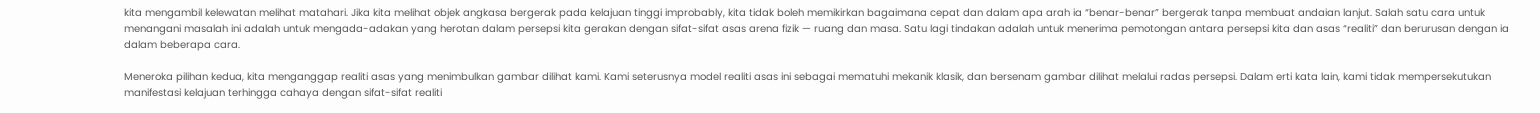kita mengambil kelewatan melihat matahari. Jika kita melihat objek angkasa bergerak pada kelajuan tinggi improbably, kita tidak boleh memikirkan bagaimana cepat dan dalam apa arah ia “benar-benar” bergerak tanpa membuat andaian lanjut. Salah satu cara untuk menangani masalah ini adalah untuk mengada-adakan yang herotan dalam persepsi kita gerakan dengan sifat-sifat asas arena fizik — ruang dan masa. Satu lagi tindakan adalah untuk menerima pemotongan antara persepsi kita dan asas “realiti” dan berurusan dengan ia dalam beberapa cara.

Meneroka pilihan kedua, kita menganggap realiti asas yang menimbulkan gambar dilihat kami. Kami seterusnya model realiti asas ini sebagai mematuhi mekanik klasik, dan bersenam gambar dilihat melalui radas persepsi. Dalam erti kata lain, kami tidak mempersekutukan manifestasi kelajuan terhingga cahaya dengan sifat-sifat realiti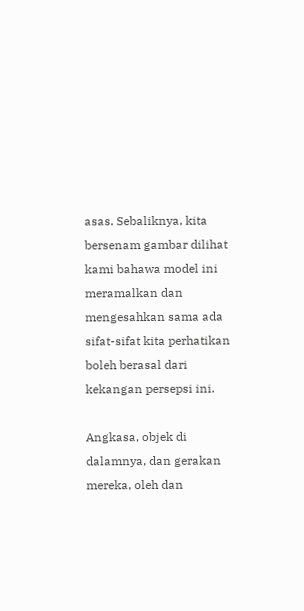asas. Sebaliknya, kita bersenam gambar dilihat kami bahawa model ini meramalkan dan mengesahkan sama ada sifat-sifat kita perhatikan boleh berasal dari kekangan persepsi ini.

Angkasa, objek di dalamnya, dan gerakan mereka, oleh dan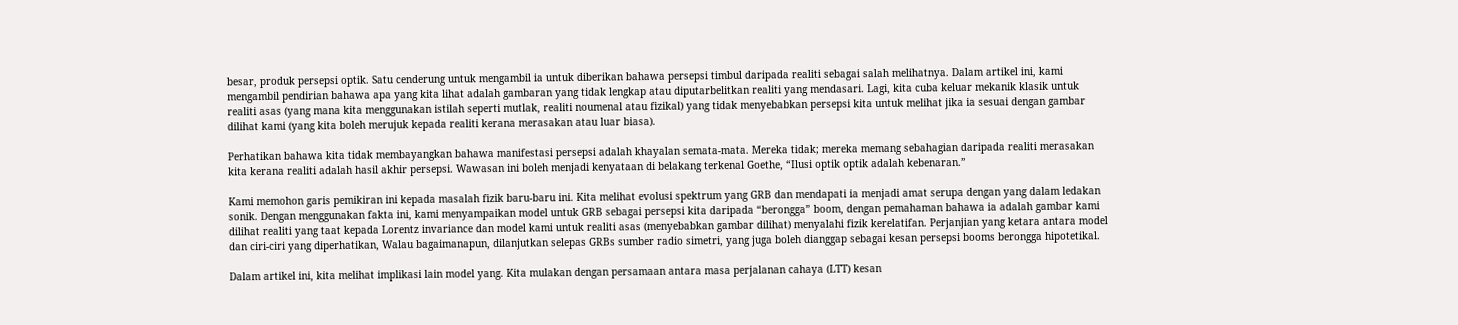besar, produk persepsi optik. Satu cenderung untuk mengambil ia untuk diberikan bahawa persepsi timbul daripada realiti sebagai salah melihatnya. Dalam artikel ini, kami mengambil pendirian bahawa apa yang kita lihat adalah gambaran yang tidak lengkap atau diputarbelitkan realiti yang mendasari. Lagi, kita cuba keluar mekanik klasik untuk realiti asas (yang mana kita menggunakan istilah seperti mutlak, realiti noumenal atau fizikal) yang tidak menyebabkan persepsi kita untuk melihat jika ia sesuai dengan gambar dilihat kami (yang kita boleh merujuk kepada realiti kerana merasakan atau luar biasa).

Perhatikan bahawa kita tidak membayangkan bahawa manifestasi persepsi adalah khayalan semata-mata. Mereka tidak; mereka memang sebahagian daripada realiti merasakan kita kerana realiti adalah hasil akhir persepsi. Wawasan ini boleh menjadi kenyataan di belakang terkenal Goethe, “Ilusi optik optik adalah kebenaran.”

Kami memohon garis pemikiran ini kepada masalah fizik baru-baru ini. Kita melihat evolusi spektrum yang GRB dan mendapati ia menjadi amat serupa dengan yang dalam ledakan sonik. Dengan menggunakan fakta ini, kami menyampaikan model untuk GRB sebagai persepsi kita daripada “berongga” boom, dengan pemahaman bahawa ia adalah gambar kami dilihat realiti yang taat kepada Lorentz invariance dan model kami untuk realiti asas (menyebabkan gambar dilihat) menyalahi fizik kerelatifan. Perjanjian yang ketara antara model dan ciri-ciri yang diperhatikan, Walau bagaimanapun, dilanjutkan selepas GRBs sumber radio simetri, yang juga boleh dianggap sebagai kesan persepsi booms berongga hipotetikal.

Dalam artikel ini, kita melihat implikasi lain model yang. Kita mulakan dengan persamaan antara masa perjalanan cahaya (LTT) kesan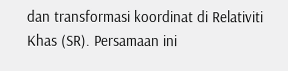dan transformasi koordinat di Relativiti Khas (SR). Persamaan ini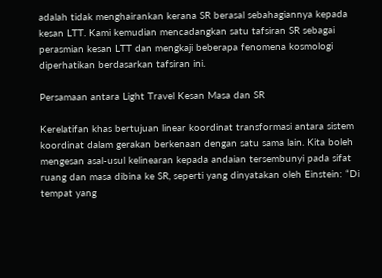adalah tidak menghairankan kerana SR berasal sebahagiannya kepada kesan LTT. Kami kemudian mencadangkan satu tafsiran SR sebagai perasmian kesan LTT dan mengkaji beberapa fenomena kosmologi diperhatikan berdasarkan tafsiran ini.

Persamaan antara Light Travel Kesan Masa dan SR

Kerelatifan khas bertujuan linear koordinat transformasi antara sistem koordinat dalam gerakan berkenaan dengan satu sama lain. Kita boleh mengesan asal-usul kelinearan kepada andaian tersembunyi pada sifat ruang dan masa dibina ke SR, seperti yang dinyatakan oleh Einstein: “Di tempat yang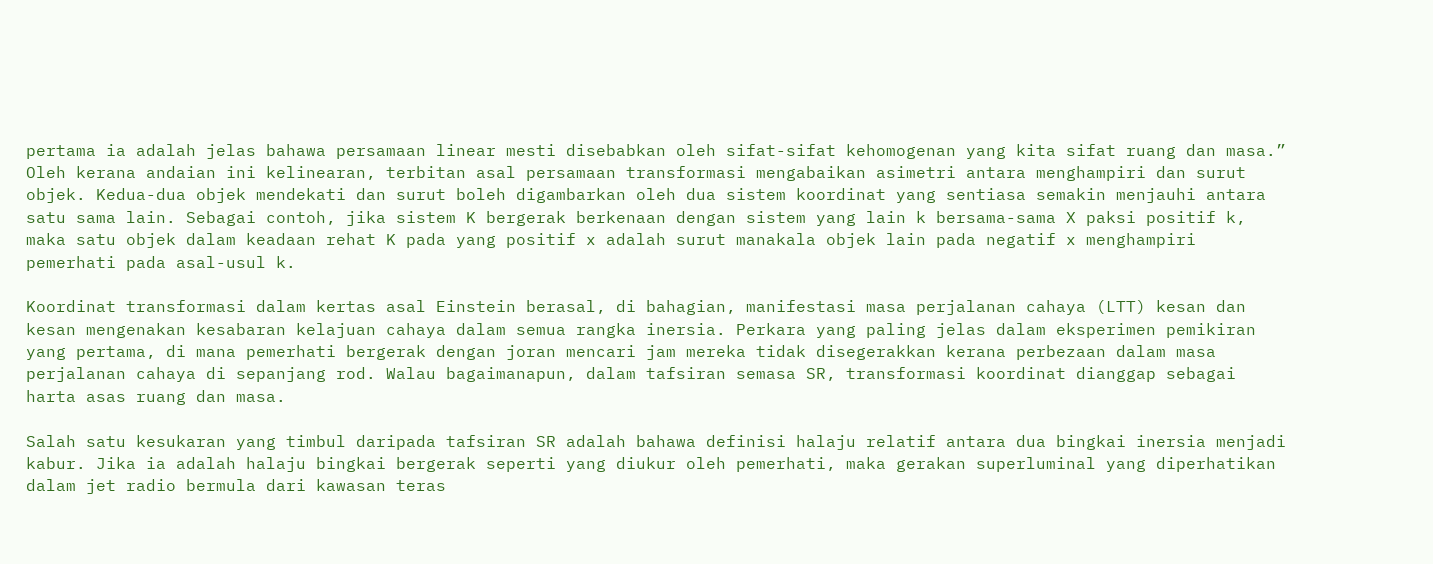pertama ia adalah jelas bahawa persamaan linear mesti disebabkan oleh sifat-sifat kehomogenan yang kita sifat ruang dan masa.” Oleh kerana andaian ini kelinearan, terbitan asal persamaan transformasi mengabaikan asimetri antara menghampiri dan surut objek. Kedua-dua objek mendekati dan surut boleh digambarkan oleh dua sistem koordinat yang sentiasa semakin menjauhi antara satu sama lain. Sebagai contoh, jika sistem K bergerak berkenaan dengan sistem yang lain k bersama-sama X paksi positif k, maka satu objek dalam keadaan rehat K pada yang positif x adalah surut manakala objek lain pada negatif x menghampiri pemerhati pada asal-usul k.

Koordinat transformasi dalam kertas asal Einstein berasal, di bahagian, manifestasi masa perjalanan cahaya (LTT) kesan dan kesan mengenakan kesabaran kelajuan cahaya dalam semua rangka inersia. Perkara yang paling jelas dalam eksperimen pemikiran yang pertama, di mana pemerhati bergerak dengan joran mencari jam mereka tidak disegerakkan kerana perbezaan dalam masa perjalanan cahaya di sepanjang rod. Walau bagaimanapun, dalam tafsiran semasa SR, transformasi koordinat dianggap sebagai harta asas ruang dan masa.

Salah satu kesukaran yang timbul daripada tafsiran SR adalah bahawa definisi halaju relatif antara dua bingkai inersia menjadi kabur. Jika ia adalah halaju bingkai bergerak seperti yang diukur oleh pemerhati, maka gerakan superluminal yang diperhatikan dalam jet radio bermula dari kawasan teras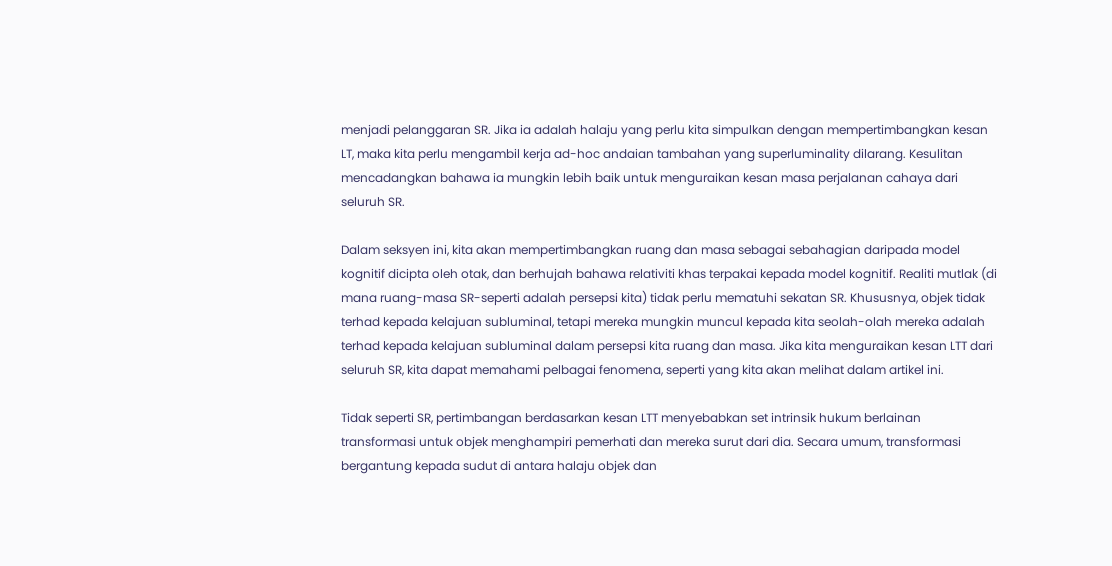menjadi pelanggaran SR. Jika ia adalah halaju yang perlu kita simpulkan dengan mempertimbangkan kesan LT, maka kita perlu mengambil kerja ad-hoc andaian tambahan yang superluminality dilarang. Kesulitan mencadangkan bahawa ia mungkin lebih baik untuk menguraikan kesan masa perjalanan cahaya dari seluruh SR.

Dalam seksyen ini, kita akan mempertimbangkan ruang dan masa sebagai sebahagian daripada model kognitif dicipta oleh otak, dan berhujah bahawa relativiti khas terpakai kepada model kognitif. Realiti mutlak (di mana ruang-masa SR-seperti adalah persepsi kita) tidak perlu mematuhi sekatan SR. Khususnya, objek tidak terhad kepada kelajuan subluminal, tetapi mereka mungkin muncul kepada kita seolah-olah mereka adalah terhad kepada kelajuan subluminal dalam persepsi kita ruang dan masa. Jika kita menguraikan kesan LTT dari seluruh SR, kita dapat memahami pelbagai fenomena, seperti yang kita akan melihat dalam artikel ini.

Tidak seperti SR, pertimbangan berdasarkan kesan LTT menyebabkan set intrinsik hukum berlainan transformasi untuk objek menghampiri pemerhati dan mereka surut dari dia. Secara umum, transformasi bergantung kepada sudut di antara halaju objek dan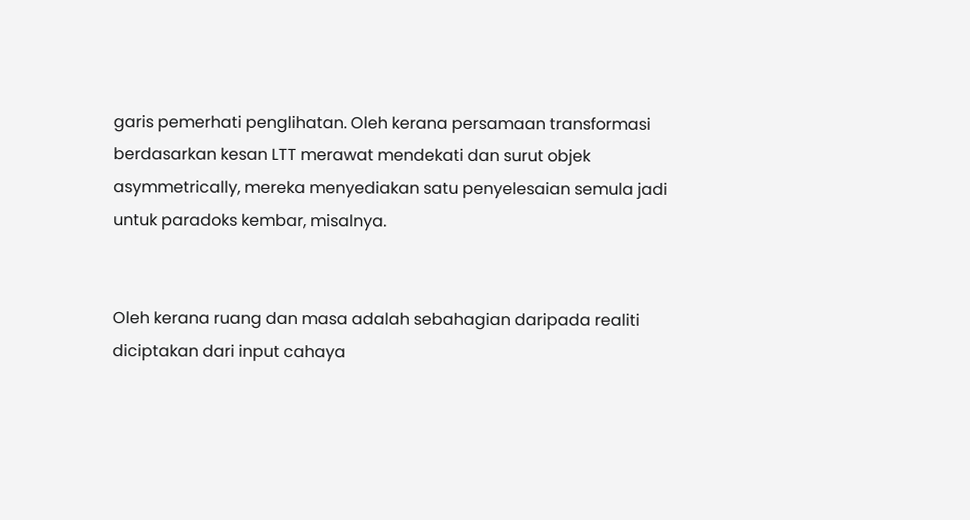garis pemerhati penglihatan. Oleh kerana persamaan transformasi berdasarkan kesan LTT merawat mendekati dan surut objek asymmetrically, mereka menyediakan satu penyelesaian semula jadi untuk paradoks kembar, misalnya.


Oleh kerana ruang dan masa adalah sebahagian daripada realiti diciptakan dari input cahaya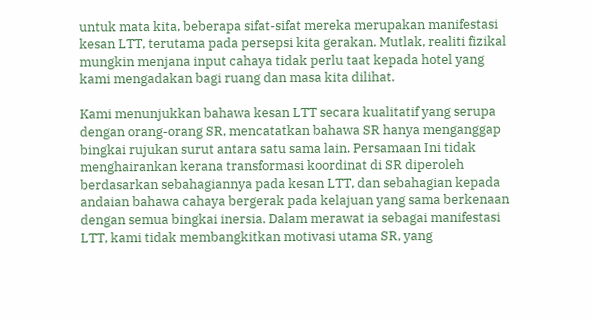untuk mata kita, beberapa sifat-sifat mereka merupakan manifestasi kesan LTT, terutama pada persepsi kita gerakan. Mutlak, realiti fizikal mungkin menjana input cahaya tidak perlu taat kepada hotel yang kami mengadakan bagi ruang dan masa kita dilihat.

Kami menunjukkan bahawa kesan LTT secara kualitatif yang serupa dengan orang-orang SR, mencatatkan bahawa SR hanya menganggap bingkai rujukan surut antara satu sama lain. Persamaan Ini tidak menghairankan kerana transformasi koordinat di SR diperoleh berdasarkan sebahagiannya pada kesan LTT, dan sebahagian kepada andaian bahawa cahaya bergerak pada kelajuan yang sama berkenaan dengan semua bingkai inersia. Dalam merawat ia sebagai manifestasi LTT, kami tidak membangkitkan motivasi utama SR, yang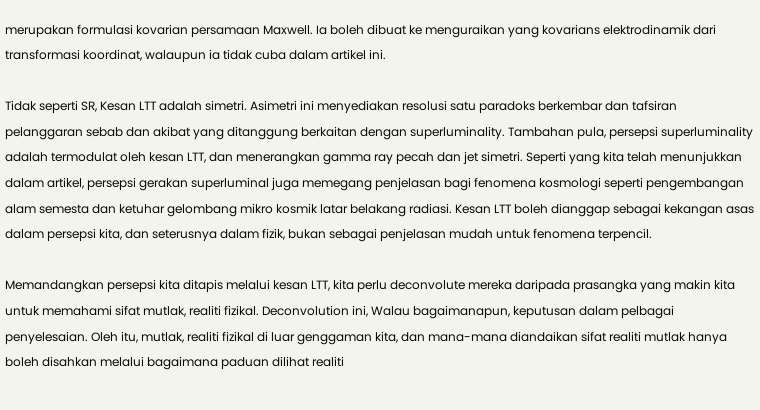merupakan formulasi kovarian persamaan Maxwell. Ia boleh dibuat ke menguraikan yang kovarians elektrodinamik dari transformasi koordinat, walaupun ia tidak cuba dalam artikel ini.

Tidak seperti SR, Kesan LTT adalah simetri. Asimetri ini menyediakan resolusi satu paradoks berkembar dan tafsiran pelanggaran sebab dan akibat yang ditanggung berkaitan dengan superluminality. Tambahan pula, persepsi superluminality adalah termodulat oleh kesan LTT, dan menerangkan gamma ray pecah dan jet simetri. Seperti yang kita telah menunjukkan dalam artikel, persepsi gerakan superluminal juga memegang penjelasan bagi fenomena kosmologi seperti pengembangan alam semesta dan ketuhar gelombang mikro kosmik latar belakang radiasi. Kesan LTT boleh dianggap sebagai kekangan asas dalam persepsi kita, dan seterusnya dalam fizik, bukan sebagai penjelasan mudah untuk fenomena terpencil.

Memandangkan persepsi kita ditapis melalui kesan LTT, kita perlu deconvolute mereka daripada prasangka yang makin kita untuk memahami sifat mutlak, realiti fizikal. Deconvolution ini, Walau bagaimanapun, keputusan dalam pelbagai penyelesaian. Oleh itu, mutlak, realiti fizikal di luar genggaman kita, dan mana-mana diandaikan sifat realiti mutlak hanya boleh disahkan melalui bagaimana paduan dilihat realiti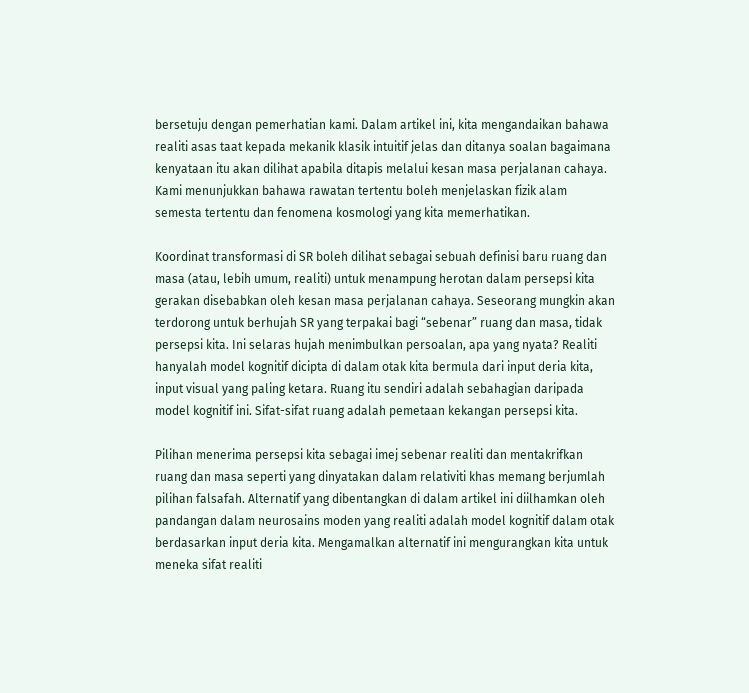bersetuju dengan pemerhatian kami. Dalam artikel ini, kita mengandaikan bahawa realiti asas taat kepada mekanik klasik intuitif jelas dan ditanya soalan bagaimana kenyataan itu akan dilihat apabila ditapis melalui kesan masa perjalanan cahaya. Kami menunjukkan bahawa rawatan tertentu boleh menjelaskan fizik alam semesta tertentu dan fenomena kosmologi yang kita memerhatikan.

Koordinat transformasi di SR boleh dilihat sebagai sebuah definisi baru ruang dan masa (atau, lebih umum, realiti) untuk menampung herotan dalam persepsi kita gerakan disebabkan oleh kesan masa perjalanan cahaya. Seseorang mungkin akan terdorong untuk berhujah SR yang terpakai bagi “sebenar” ruang dan masa, tidak persepsi kita. Ini selaras hujah menimbulkan persoalan, apa yang nyata? Realiti hanyalah model kognitif dicipta di dalam otak kita bermula dari input deria kita, input visual yang paling ketara. Ruang itu sendiri adalah sebahagian daripada model kognitif ini. Sifat-sifat ruang adalah pemetaan kekangan persepsi kita.

Pilihan menerima persepsi kita sebagai imej sebenar realiti dan mentakrifkan ruang dan masa seperti yang dinyatakan dalam relativiti khas memang berjumlah pilihan falsafah. Alternatif yang dibentangkan di dalam artikel ini diilhamkan oleh pandangan dalam neurosains moden yang realiti adalah model kognitif dalam otak berdasarkan input deria kita. Mengamalkan alternatif ini mengurangkan kita untuk meneka sifat realiti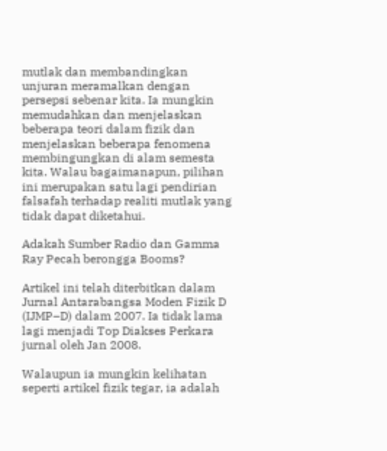mutlak dan membandingkan unjuran meramalkan dengan persepsi sebenar kita. Ia mungkin memudahkan dan menjelaskan beberapa teori dalam fizik dan menjelaskan beberapa fenomena membingungkan di alam semesta kita. Walau bagaimanapun, pilihan ini merupakan satu lagi pendirian falsafah terhadap realiti mutlak yang tidak dapat diketahui.

Adakah Sumber Radio dan Gamma Ray Pecah berongga Booms?

Artikel ini telah diterbitkan dalam Jurnal Antarabangsa Moden Fizik D (IJMP–D) dalam 2007. Ia tidak lama lagi menjadi Top Diakses Perkara jurnal oleh Jan 2008.

Walaupun ia mungkin kelihatan seperti artikel fizik tegar, ia adalah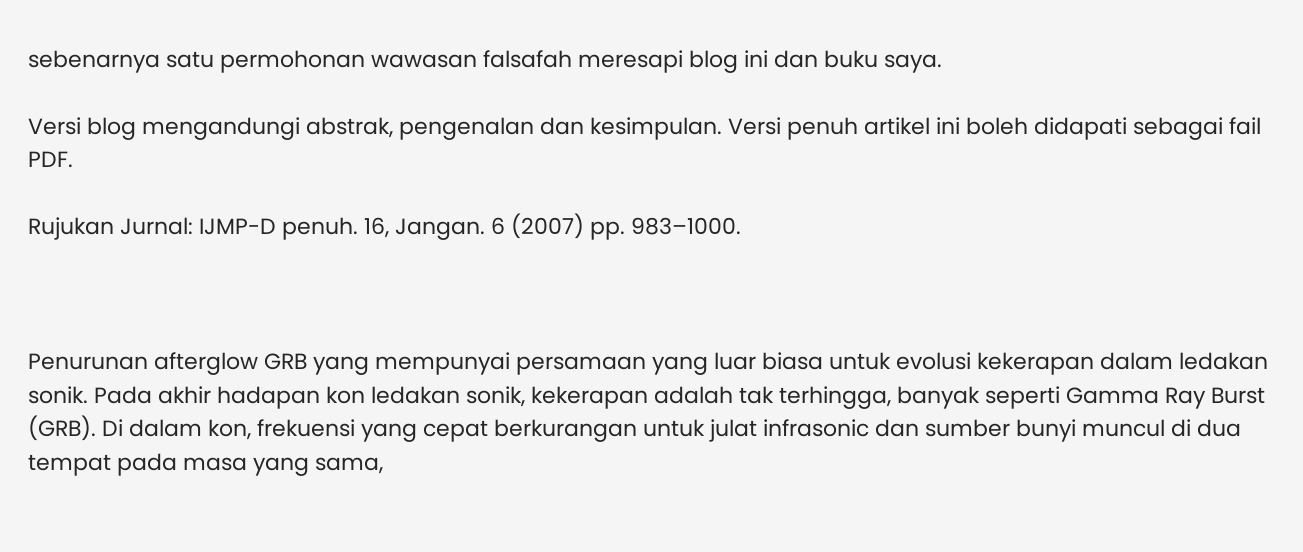sebenarnya satu permohonan wawasan falsafah meresapi blog ini dan buku saya.

Versi blog mengandungi abstrak, pengenalan dan kesimpulan. Versi penuh artikel ini boleh didapati sebagai fail PDF.

Rujukan Jurnal: IJMP-D penuh. 16, Jangan. 6 (2007) pp. 983–1000.



Penurunan afterglow GRB yang mempunyai persamaan yang luar biasa untuk evolusi kekerapan dalam ledakan sonik. Pada akhir hadapan kon ledakan sonik, kekerapan adalah tak terhingga, banyak seperti Gamma Ray Burst (GRB). Di dalam kon, frekuensi yang cepat berkurangan untuk julat infrasonic dan sumber bunyi muncul di dua tempat pada masa yang sama,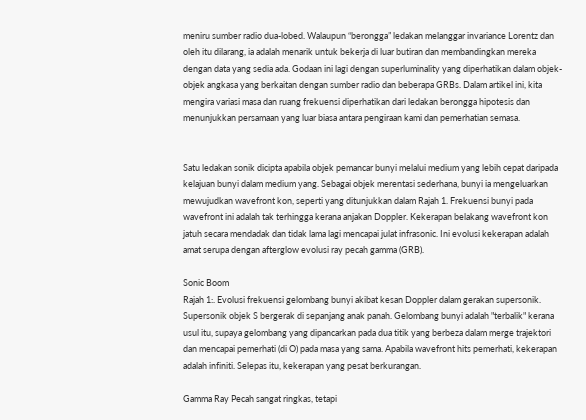meniru sumber radio dua-lobed. Walaupun “berongga” ledakan melanggar invariance Lorentz dan oleh itu dilarang, ia adalah menarik untuk bekerja di luar butiran dan membandingkan mereka dengan data yang sedia ada. Godaan ini lagi dengan superluminality yang diperhatikan dalam objek-objek angkasa yang berkaitan dengan sumber radio dan beberapa GRBs. Dalam artikel ini, kita mengira variasi masa dan ruang frekuensi diperhatikan dari ledakan berongga hipotesis dan menunjukkan persamaan yang luar biasa antara pengiraan kami dan pemerhatian semasa.


Satu ledakan sonik dicipta apabila objek pemancar bunyi melalui medium yang lebih cepat daripada kelajuan bunyi dalam medium yang. Sebagai objek merentasi sederhana, bunyi ia mengeluarkan mewujudkan wavefront kon, seperti yang ditunjukkan dalam Rajah 1. Frekuensi bunyi pada wavefront ini adalah tak terhingga kerana anjakan Doppler. Kekerapan belakang wavefront kon jatuh secara mendadak dan tidak lama lagi mencapai julat infrasonic. Ini evolusi kekerapan adalah amat serupa dengan afterglow evolusi ray pecah gamma (GRB).

Sonic Boom
Rajah 1:. Evolusi frekuensi gelombang bunyi akibat kesan Doppler dalam gerakan supersonik. Supersonik objek S bergerak di sepanjang anak panah. Gelombang bunyi adalah "terbalik" kerana usul itu, supaya gelombang yang dipancarkan pada dua titik yang berbeza dalam merge trajektori dan mencapai pemerhati (di O) pada masa yang sama. Apabila wavefront hits pemerhati, kekerapan adalah infiniti. Selepas itu, kekerapan yang pesat berkurangan.

Gamma Ray Pecah sangat ringkas, tetapi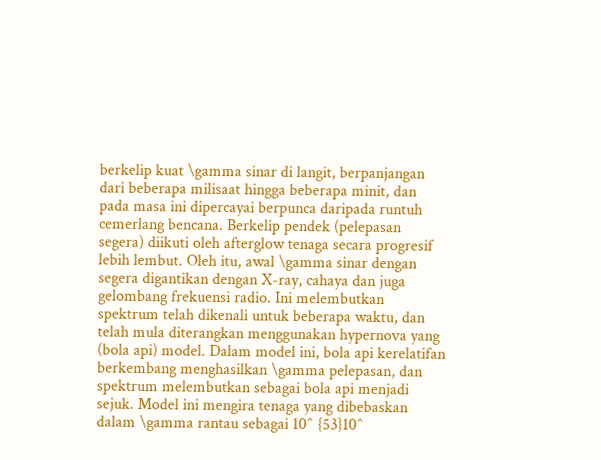berkelip kuat \gamma sinar di langit, berpanjangan dari beberapa milisaat hingga beberapa minit, dan pada masa ini dipercayai berpunca daripada runtuh cemerlang bencana. Berkelip pendek (pelepasan segera) diikuti oleh afterglow tenaga secara progresif lebih lembut. Oleh itu, awal \gamma sinar dengan segera digantikan dengan X-ray, cahaya dan juga gelombang frekuensi radio. Ini melembutkan spektrum telah dikenali untuk beberapa waktu, dan telah mula diterangkan menggunakan hypernova yang (bola api) model. Dalam model ini, bola api kerelatifan berkembang menghasilkan \gamma pelepasan, dan spektrum melembutkan sebagai bola api menjadi sejuk. Model ini mengira tenaga yang dibebaskan dalam \gamma rantau sebagai 10^ {53}10^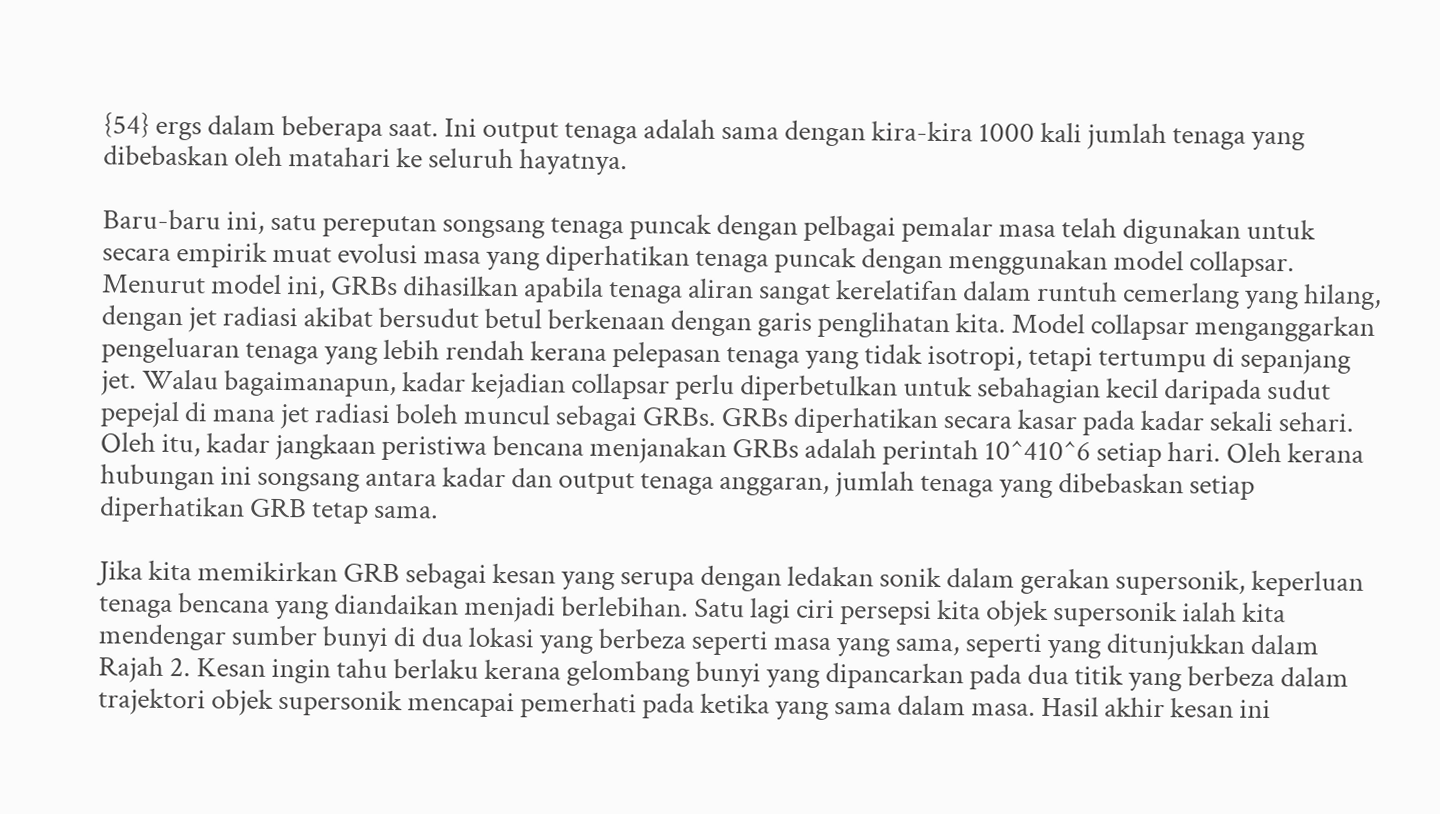{54} ergs dalam beberapa saat. Ini output tenaga adalah sama dengan kira-kira 1000 kali jumlah tenaga yang dibebaskan oleh matahari ke seluruh hayatnya.

Baru-baru ini, satu pereputan songsang tenaga puncak dengan pelbagai pemalar masa telah digunakan untuk secara empirik muat evolusi masa yang diperhatikan tenaga puncak dengan menggunakan model collapsar. Menurut model ini, GRBs dihasilkan apabila tenaga aliran sangat kerelatifan dalam runtuh cemerlang yang hilang, dengan jet radiasi akibat bersudut betul berkenaan dengan garis penglihatan kita. Model collapsar menganggarkan pengeluaran tenaga yang lebih rendah kerana pelepasan tenaga yang tidak isotropi, tetapi tertumpu di sepanjang jet. Walau bagaimanapun, kadar kejadian collapsar perlu diperbetulkan untuk sebahagian kecil daripada sudut pepejal di mana jet radiasi boleh muncul sebagai GRBs. GRBs diperhatikan secara kasar pada kadar sekali sehari. Oleh itu, kadar jangkaan peristiwa bencana menjanakan GRBs adalah perintah 10^410^6 setiap hari. Oleh kerana hubungan ini songsang antara kadar dan output tenaga anggaran, jumlah tenaga yang dibebaskan setiap diperhatikan GRB tetap sama.

Jika kita memikirkan GRB sebagai kesan yang serupa dengan ledakan sonik dalam gerakan supersonik, keperluan tenaga bencana yang diandaikan menjadi berlebihan. Satu lagi ciri persepsi kita objek supersonik ialah kita mendengar sumber bunyi di dua lokasi yang berbeza seperti masa yang sama, seperti yang ditunjukkan dalam Rajah 2. Kesan ingin tahu berlaku kerana gelombang bunyi yang dipancarkan pada dua titik yang berbeza dalam trajektori objek supersonik mencapai pemerhati pada ketika yang sama dalam masa. Hasil akhir kesan ini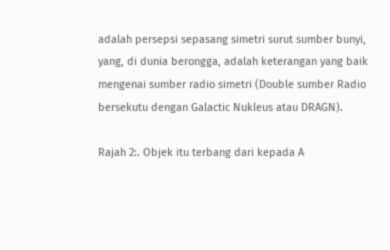adalah persepsi sepasang simetri surut sumber bunyi, yang, di dunia berongga, adalah keterangan yang baik mengenai sumber radio simetri (Double sumber Radio bersekutu dengan Galactic Nukleus atau DRAGN).

Rajah 2:. Objek itu terbang dari kepada A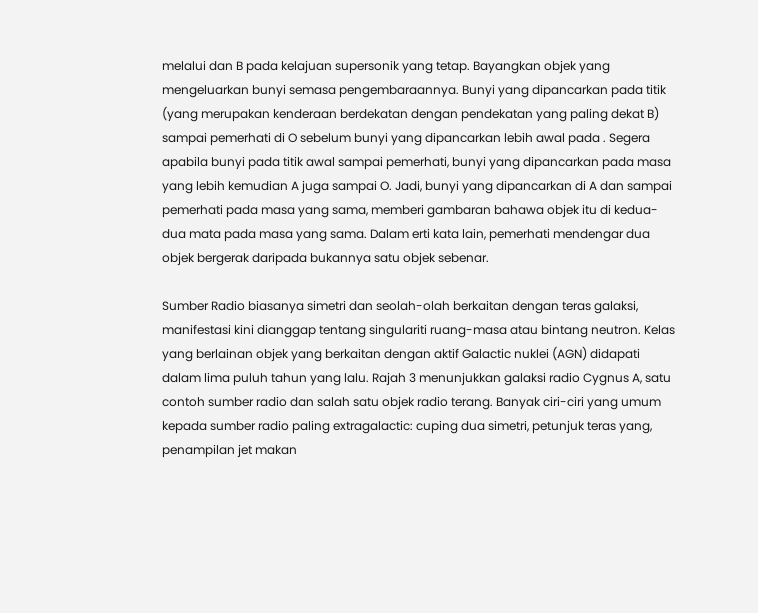melalui dan B pada kelajuan supersonik yang tetap. Bayangkan objek yang mengeluarkan bunyi semasa pengembaraannya. Bunyi yang dipancarkan pada titik (yang merupakan kenderaan berdekatan dengan pendekatan yang paling dekat B) sampai pemerhati di O sebelum bunyi yang dipancarkan lebih awal pada . Segera apabila bunyi pada titik awal sampai pemerhati, bunyi yang dipancarkan pada masa yang lebih kemudian A juga sampai O. Jadi, bunyi yang dipancarkan di A dan sampai pemerhati pada masa yang sama, memberi gambaran bahawa objek itu di kedua-dua mata pada masa yang sama. Dalam erti kata lain, pemerhati mendengar dua objek bergerak daripada bukannya satu objek sebenar.

Sumber Radio biasanya simetri dan seolah-olah berkaitan dengan teras galaksi, manifestasi kini dianggap tentang singulariti ruang-masa atau bintang neutron. Kelas yang berlainan objek yang berkaitan dengan aktif Galactic nuklei (AGN) didapati dalam lima puluh tahun yang lalu. Rajah 3 menunjukkan galaksi radio Cygnus A, satu contoh sumber radio dan salah satu objek radio terang. Banyak ciri-ciri yang umum kepada sumber radio paling extragalactic: cuping dua simetri, petunjuk teras yang, penampilan jet makan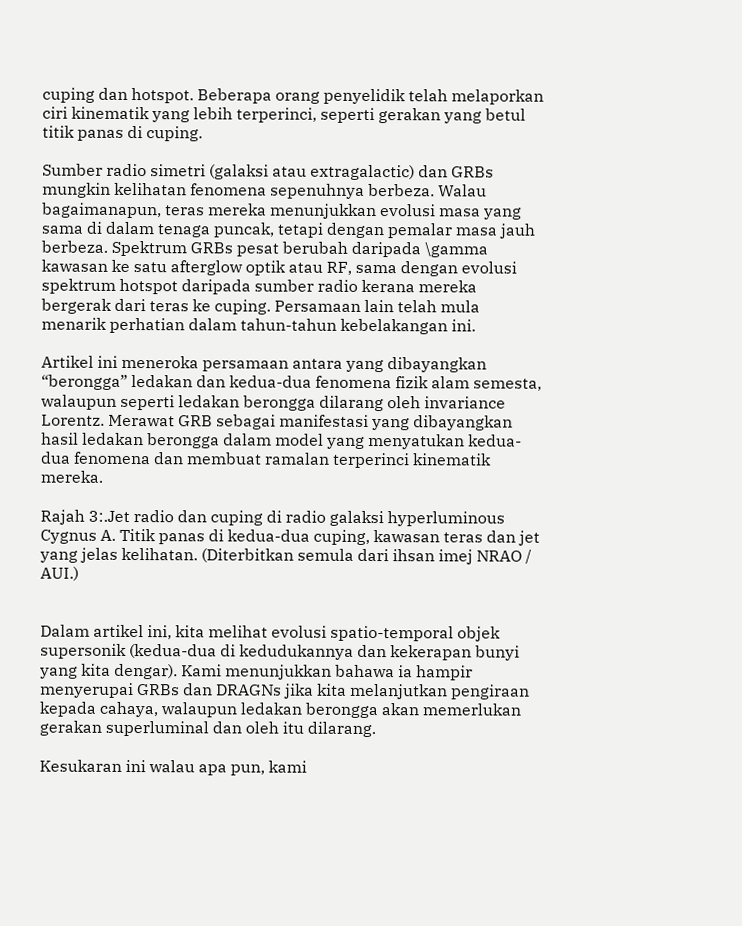cuping dan hotspot. Beberapa orang penyelidik telah melaporkan ciri kinematik yang lebih terperinci, seperti gerakan yang betul titik panas di cuping.

Sumber radio simetri (galaksi atau extragalactic) dan GRBs mungkin kelihatan fenomena sepenuhnya berbeza. Walau bagaimanapun, teras mereka menunjukkan evolusi masa yang sama di dalam tenaga puncak, tetapi dengan pemalar masa jauh berbeza. Spektrum GRBs pesat berubah daripada \gamma kawasan ke satu afterglow optik atau RF, sama dengan evolusi spektrum hotspot daripada sumber radio kerana mereka bergerak dari teras ke cuping. Persamaan lain telah mula menarik perhatian dalam tahun-tahun kebelakangan ini.

Artikel ini meneroka persamaan antara yang dibayangkan “berongga” ledakan dan kedua-dua fenomena fizik alam semesta, walaupun seperti ledakan berongga dilarang oleh invariance Lorentz. Merawat GRB sebagai manifestasi yang dibayangkan hasil ledakan berongga dalam model yang menyatukan kedua-dua fenomena dan membuat ramalan terperinci kinematik mereka.

Rajah 3:.Jet radio dan cuping di radio galaksi hyperluminous Cygnus A. Titik panas di kedua-dua cuping, kawasan teras dan jet yang jelas kelihatan. (Diterbitkan semula dari ihsan imej NRAO / AUI.)


Dalam artikel ini, kita melihat evolusi spatio-temporal objek supersonik (kedua-dua di kedudukannya dan kekerapan bunyi yang kita dengar). Kami menunjukkan bahawa ia hampir menyerupai GRBs dan DRAGNs jika kita melanjutkan pengiraan kepada cahaya, walaupun ledakan berongga akan memerlukan gerakan superluminal dan oleh itu dilarang.

Kesukaran ini walau apa pun, kami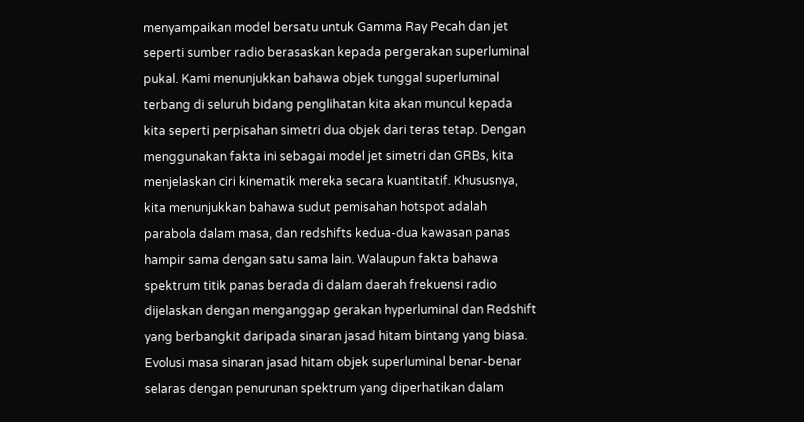menyampaikan model bersatu untuk Gamma Ray Pecah dan jet seperti sumber radio berasaskan kepada pergerakan superluminal pukal. Kami menunjukkan bahawa objek tunggal superluminal terbang di seluruh bidang penglihatan kita akan muncul kepada kita seperti perpisahan simetri dua objek dari teras tetap. Dengan menggunakan fakta ini sebagai model jet simetri dan GRBs, kita menjelaskan ciri kinematik mereka secara kuantitatif. Khususnya, kita menunjukkan bahawa sudut pemisahan hotspot adalah parabola dalam masa, dan redshifts kedua-dua kawasan panas hampir sama dengan satu sama lain. Walaupun fakta bahawa spektrum titik panas berada di dalam daerah frekuensi radio dijelaskan dengan menganggap gerakan hyperluminal dan Redshift yang berbangkit daripada sinaran jasad hitam bintang yang biasa. Evolusi masa sinaran jasad hitam objek superluminal benar-benar selaras dengan penurunan spektrum yang diperhatikan dalam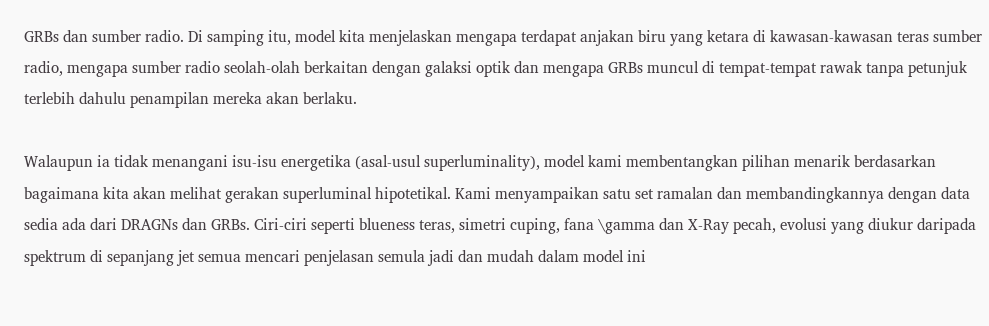GRBs dan sumber radio. Di samping itu, model kita menjelaskan mengapa terdapat anjakan biru yang ketara di kawasan-kawasan teras sumber radio, mengapa sumber radio seolah-olah berkaitan dengan galaksi optik dan mengapa GRBs muncul di tempat-tempat rawak tanpa petunjuk terlebih dahulu penampilan mereka akan berlaku.

Walaupun ia tidak menangani isu-isu energetika (asal-usul superluminality), model kami membentangkan pilihan menarik berdasarkan bagaimana kita akan melihat gerakan superluminal hipotetikal. Kami menyampaikan satu set ramalan dan membandingkannya dengan data sedia ada dari DRAGNs dan GRBs. Ciri-ciri seperti blueness teras, simetri cuping, fana \gamma dan X-Ray pecah, evolusi yang diukur daripada spektrum di sepanjang jet semua mencari penjelasan semula jadi dan mudah dalam model ini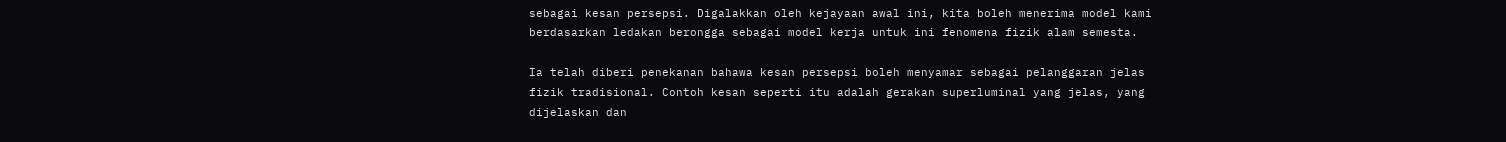sebagai kesan persepsi. Digalakkan oleh kejayaan awal ini, kita boleh menerima model kami berdasarkan ledakan berongga sebagai model kerja untuk ini fenomena fizik alam semesta.

Ia telah diberi penekanan bahawa kesan persepsi boleh menyamar sebagai pelanggaran jelas fizik tradisional. Contoh kesan seperti itu adalah gerakan superluminal yang jelas, yang dijelaskan dan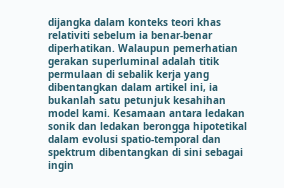dijangka dalam konteks teori khas relativiti sebelum ia benar-benar diperhatikan. Walaupun pemerhatian gerakan superluminal adalah titik permulaan di sebalik kerja yang dibentangkan dalam artikel ini, ia bukanlah satu petunjuk kesahihan model kami. Kesamaan antara ledakan sonik dan ledakan berongga hipotetikal dalam evolusi spatio-temporal dan spektrum dibentangkan di sini sebagai ingin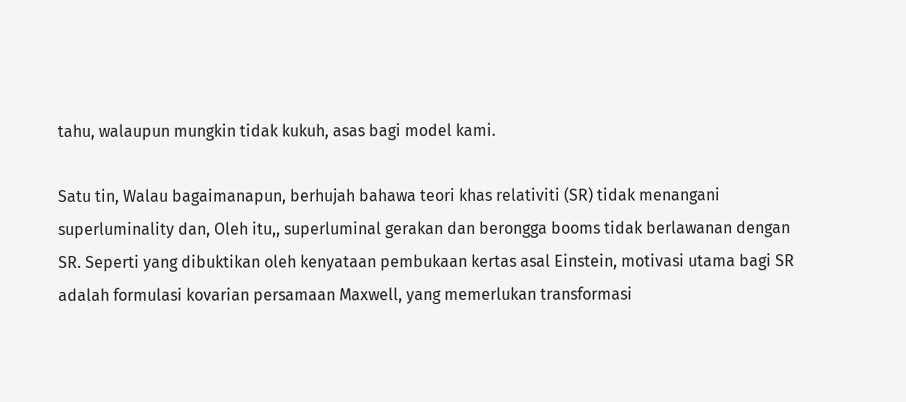tahu, walaupun mungkin tidak kukuh, asas bagi model kami.

Satu tin, Walau bagaimanapun, berhujah bahawa teori khas relativiti (SR) tidak menangani superluminality dan, Oleh itu,, superluminal gerakan dan berongga booms tidak berlawanan dengan SR. Seperti yang dibuktikan oleh kenyataan pembukaan kertas asal Einstein, motivasi utama bagi SR adalah formulasi kovarian persamaan Maxwell, yang memerlukan transformasi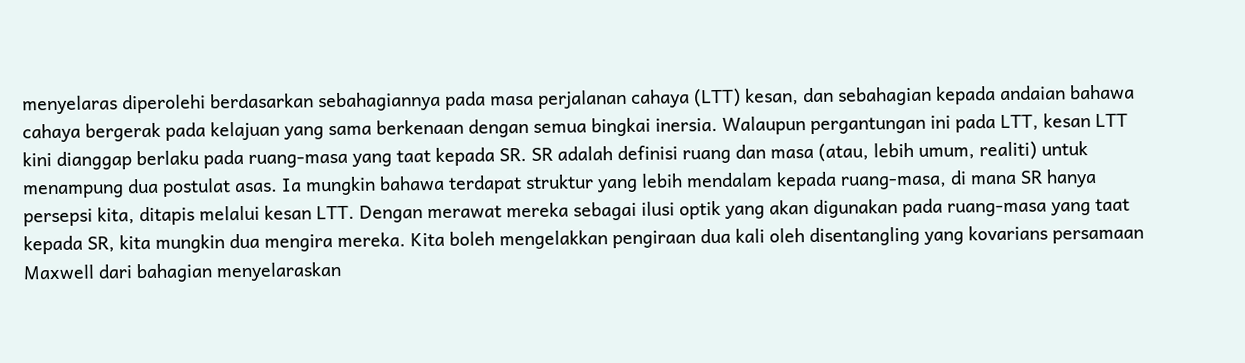menyelaras diperolehi berdasarkan sebahagiannya pada masa perjalanan cahaya (LTT) kesan, dan sebahagian kepada andaian bahawa cahaya bergerak pada kelajuan yang sama berkenaan dengan semua bingkai inersia. Walaupun pergantungan ini pada LTT, kesan LTT kini dianggap berlaku pada ruang-masa yang taat kepada SR. SR adalah definisi ruang dan masa (atau, lebih umum, realiti) untuk menampung dua postulat asas. Ia mungkin bahawa terdapat struktur yang lebih mendalam kepada ruang-masa, di mana SR hanya persepsi kita, ditapis melalui kesan LTT. Dengan merawat mereka sebagai ilusi optik yang akan digunakan pada ruang-masa yang taat kepada SR, kita mungkin dua mengira mereka. Kita boleh mengelakkan pengiraan dua kali oleh disentangling yang kovarians persamaan Maxwell dari bahagian menyelaraskan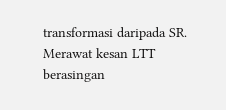transformasi daripada SR. Merawat kesan LTT berasingan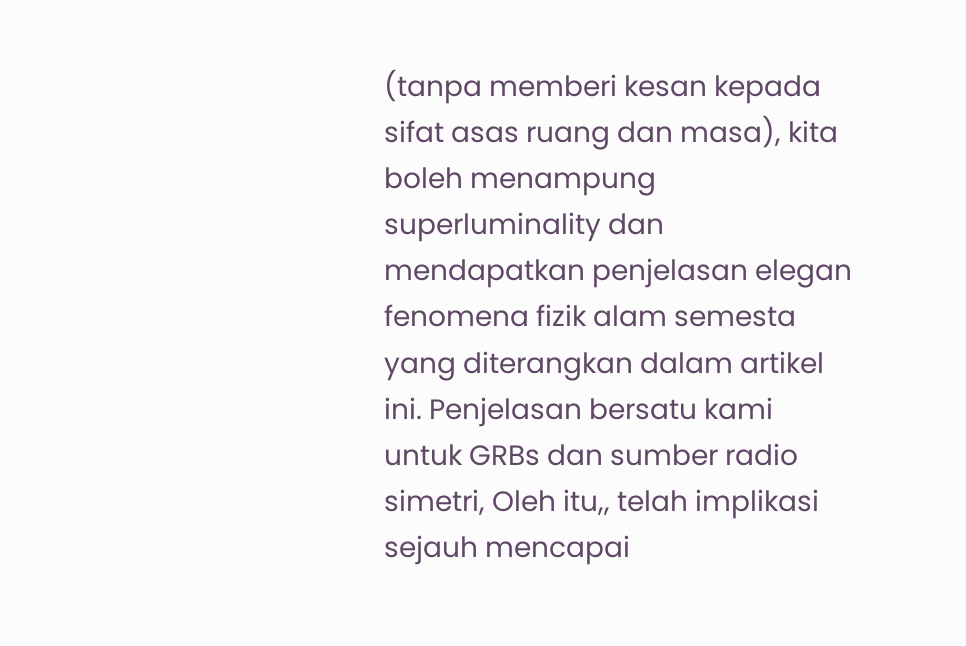(tanpa memberi kesan kepada sifat asas ruang dan masa), kita boleh menampung superluminality dan mendapatkan penjelasan elegan fenomena fizik alam semesta yang diterangkan dalam artikel ini. Penjelasan bersatu kami untuk GRBs dan sumber radio simetri, Oleh itu,, telah implikasi sejauh mencapai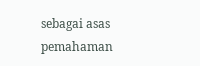sebagai asas pemahaman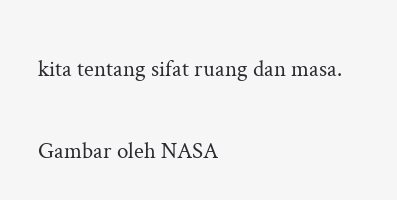kita tentang sifat ruang dan masa.

Gambar oleh NASA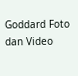Goddard Foto dan Video